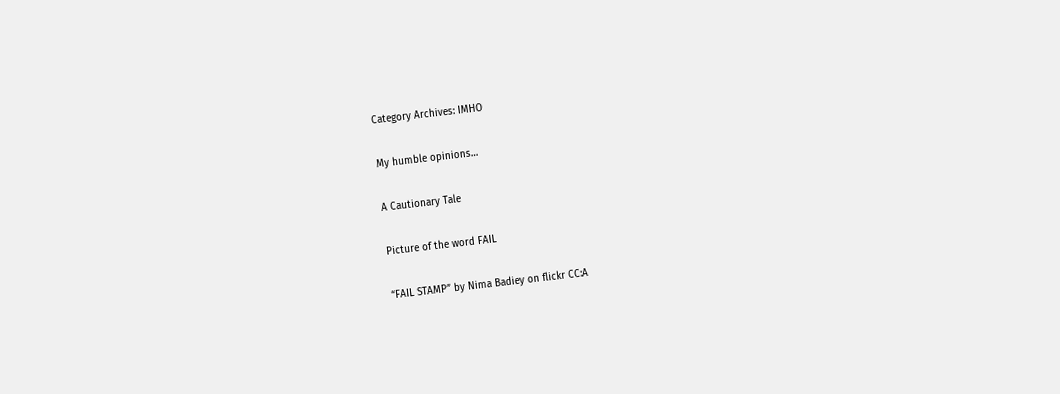Category Archives: IMHO

My humble opinions…

A Cautionary Tale

Picture of the word FAIL

“FAIL STAMP” by Nima Badiey on flickr CC:A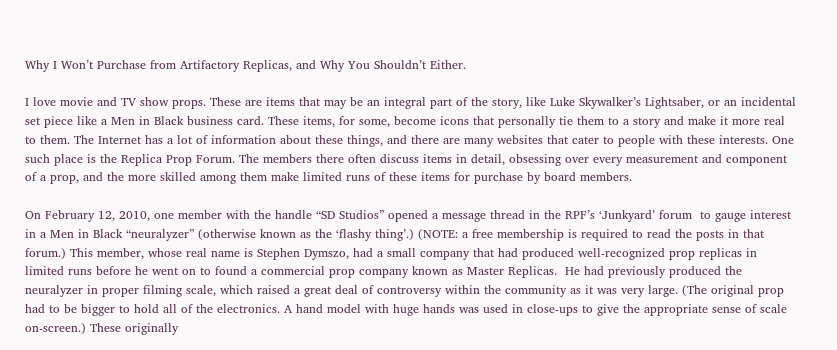Why I Won’t Purchase from Artifactory Replicas, and Why You Shouldn’t Either.

I love movie and TV show props. These are items that may be an integral part of the story, like Luke Skywalker’s Lightsaber, or an incidental set piece like a Men in Black business card. These items, for some, become icons that personally tie them to a story and make it more real to them. The Internet has a lot of information about these things, and there are many websites that cater to people with these interests. One such place is the Replica Prop Forum. The members there often discuss items in detail, obsessing over every measurement and component of a prop, and the more skilled among them make limited runs of these items for purchase by board members.

On February 12, 2010, one member with the handle “SD Studios” opened a message thread in the RPF’s ‘Junkyard’ forum  to gauge interest in a Men in Black “neuralyzer” (otherwise known as the ‘flashy thing’.) (NOTE: a free membership is required to read the posts in that forum.) This member, whose real name is Stephen Dymszo, had a small company that had produced well-recognized prop replicas in limited runs before he went on to found a commercial prop company known as Master Replicas.  He had previously produced the neuralyzer in proper filming scale, which raised a great deal of controversy within the community as it was very large. (The original prop had to be bigger to hold all of the electronics. A hand model with huge hands was used in close-ups to give the appropriate sense of scale on-screen.) These originally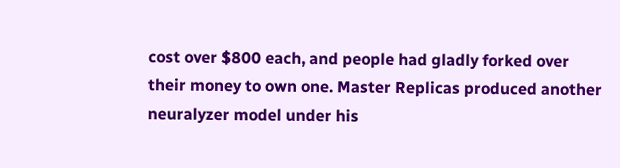cost over $800 each, and people had gladly forked over their money to own one. Master Replicas produced another neuralyzer model under his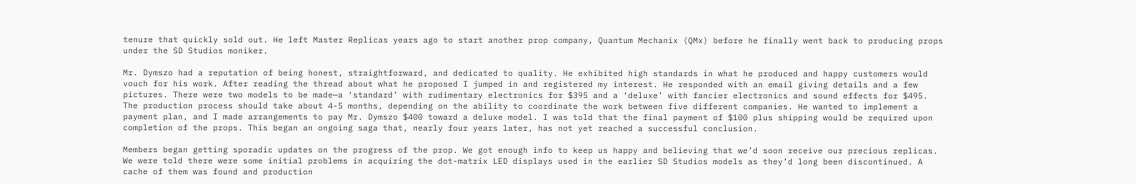tenure that quickly sold out. He left Master Replicas years ago to start another prop company, Quantum Mechanix (QMx) before he finally went back to producing props under the SD Studios moniker.

Mr. Dymszo had a reputation of being honest, straightforward, and dedicated to quality. He exhibited high standards in what he produced and happy customers would vouch for his work. After reading the thread about what he proposed I jumped in and registered my interest. He responded with an email giving details and a few pictures. There were two models to be made—a ‘standard’ with rudimentary electronics for $395 and a ‘deluxe’ with fancier electronics and sound effects for $495. The production process should take about 4-5 months, depending on the ability to coordinate the work between five different companies. He wanted to implement a payment plan, and I made arrangements to pay Mr. Dymszo $400 toward a deluxe model. I was told that the final payment of $100 plus shipping would be required upon completion of the props. This began an ongoing saga that, nearly four years later, has not yet reached a successful conclusion.

Members began getting sporadic updates on the progress of the prop. We got enough info to keep us happy and believing that we’d soon receive our precious replicas. We were told there were some initial problems in acquiring the dot-matrix LED displays used in the earlier SD Studios models as they’d long been discontinued. A cache of them was found and production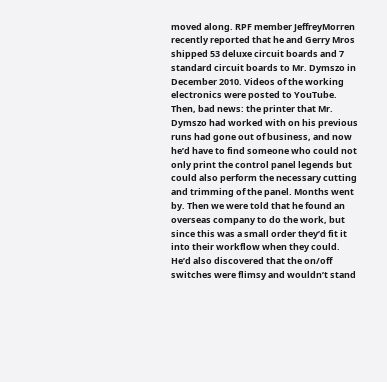moved along. RPF member JeffreyMorren recently reported that he and Gerry Mros shipped 53 deluxe circuit boards and 7 standard circuit boards to Mr. Dymszo in December 2010. Videos of the working electronics were posted to YouTube. Then, bad news: the printer that Mr. Dymszo had worked with on his previous runs had gone out of business, and now he’d have to find someone who could not only print the control panel legends but could also perform the necessary cutting and trimming of the panel. Months went by. Then we were told that he found an overseas company to do the work, but since this was a small order they’d fit it into their workflow when they could. He’d also discovered that the on/off switches were flimsy and wouldn’t stand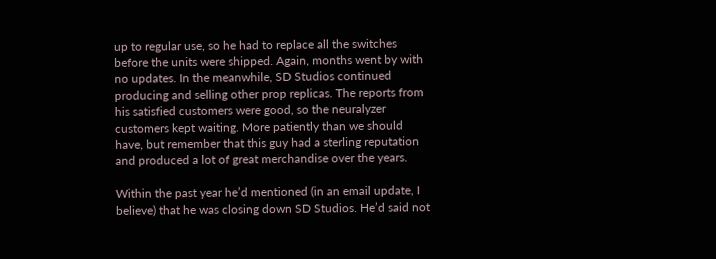up to regular use, so he had to replace all the switches before the units were shipped. Again, months went by with no updates. In the meanwhile, SD Studios continued producing and selling other prop replicas. The reports from his satisfied customers were good, so the neuralyzer customers kept waiting. More patiently than we should have, but remember that this guy had a sterling reputation and produced a lot of great merchandise over the years.

Within the past year he’d mentioned (in an email update, I believe) that he was closing down SD Studios. He’d said not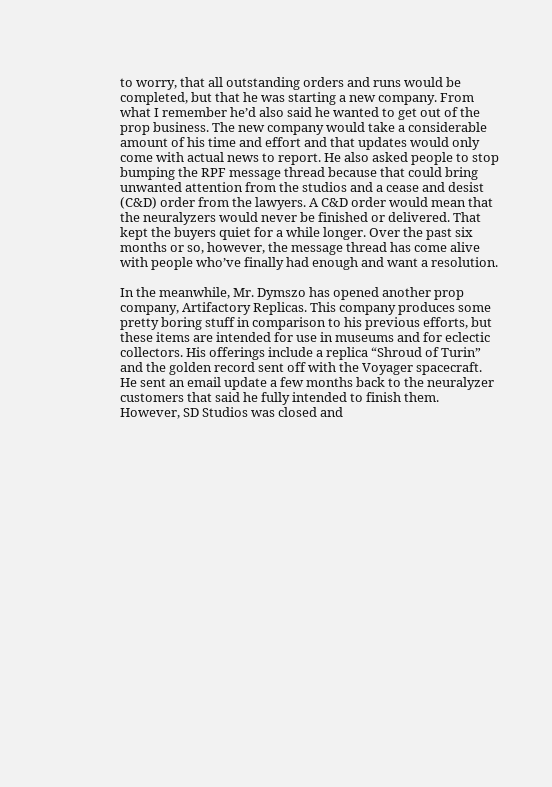to worry, that all outstanding orders and runs would be completed, but that he was starting a new company. From what I remember he’d also said he wanted to get out of the prop business. The new company would take a considerable amount of his time and effort and that updates would only come with actual news to report. He also asked people to stop bumping the RPF message thread because that could bring unwanted attention from the studios and a cease and desist (C&D) order from the lawyers. A C&D order would mean that the neuralyzers would never be finished or delivered. That kept the buyers quiet for a while longer. Over the past six months or so, however, the message thread has come alive with people who’ve finally had enough and want a resolution.

In the meanwhile, Mr. Dymszo has opened another prop company, Artifactory Replicas. This company produces some pretty boring stuff in comparison to his previous efforts, but these items are intended for use in museums and for eclectic collectors. His offerings include a replica “Shroud of Turin” and the golden record sent off with the Voyager spacecraft. He sent an email update a few months back to the neuralyzer customers that said he fully intended to finish them. However, SD Studios was closed and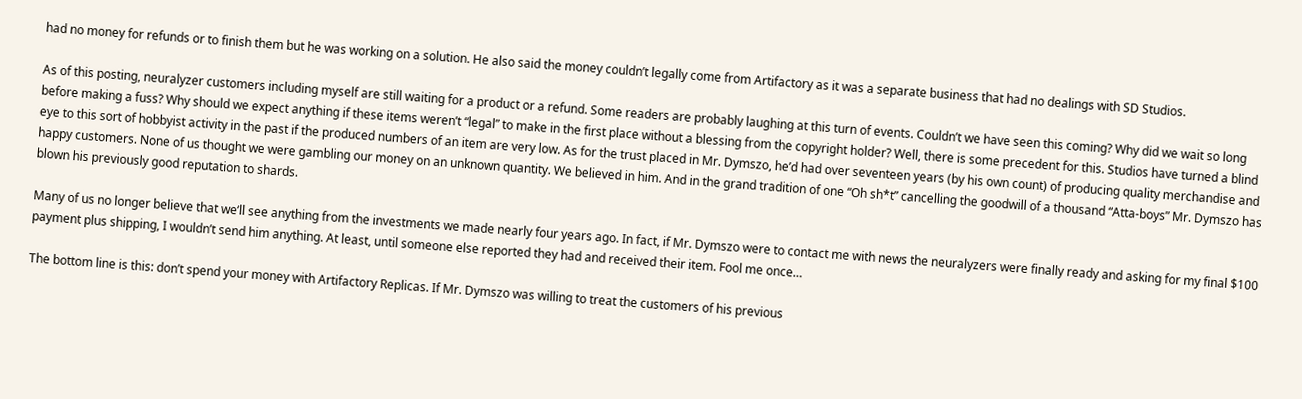had no money for refunds or to finish them but he was working on a solution. He also said the money couldn’t legally come from Artifactory as it was a separate business that had no dealings with SD Studios.

As of this posting, neuralyzer customers including myself are still waiting for a product or a refund. Some readers are probably laughing at this turn of events. Couldn’t we have seen this coming? Why did we wait so long before making a fuss? Why should we expect anything if these items weren’t “legal” to make in the first place without a blessing from the copyright holder? Well, there is some precedent for this. Studios have turned a blind eye to this sort of hobbyist activity in the past if the produced numbers of an item are very low. As for the trust placed in Mr. Dymszo, he’d had over seventeen years (by his own count) of producing quality merchandise and happy customers. None of us thought we were gambling our money on an unknown quantity. We believed in him. And in the grand tradition of one “Oh sh*t” cancelling the goodwill of a thousand “Atta-boys” Mr. Dymszo has blown his previously good reputation to shards.

Many of us no longer believe that we’ll see anything from the investments we made nearly four years ago. In fact, if Mr. Dymszo were to contact me with news the neuralyzers were finally ready and asking for my final $100 payment plus shipping, I wouldn’t send him anything. At least, until someone else reported they had and received their item. Fool me once…

The bottom line is this: don’t spend your money with Artifactory Replicas. If Mr. Dymszo was willing to treat the customers of his previous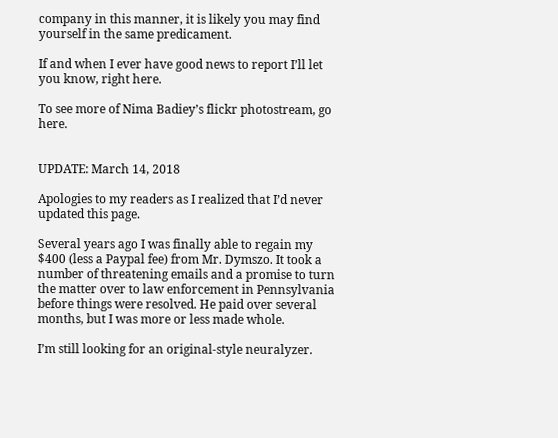company in this manner, it is likely you may find yourself in the same predicament.

If and when I ever have good news to report I’ll let you know, right here.

To see more of Nima Badiey’s flickr photostream, go here.


UPDATE: March 14, 2018

Apologies to my readers as I realized that I’d never updated this page.

Several years ago I was finally able to regain my $400 (less a Paypal fee) from Mr. Dymszo. It took a number of threatening emails and a promise to turn the matter over to law enforcement in Pennsylvania before things were resolved. He paid over several months, but I was more or less made whole.

I’m still looking for an original-style neuralyzer.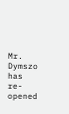Mr. Dymszo has re-opened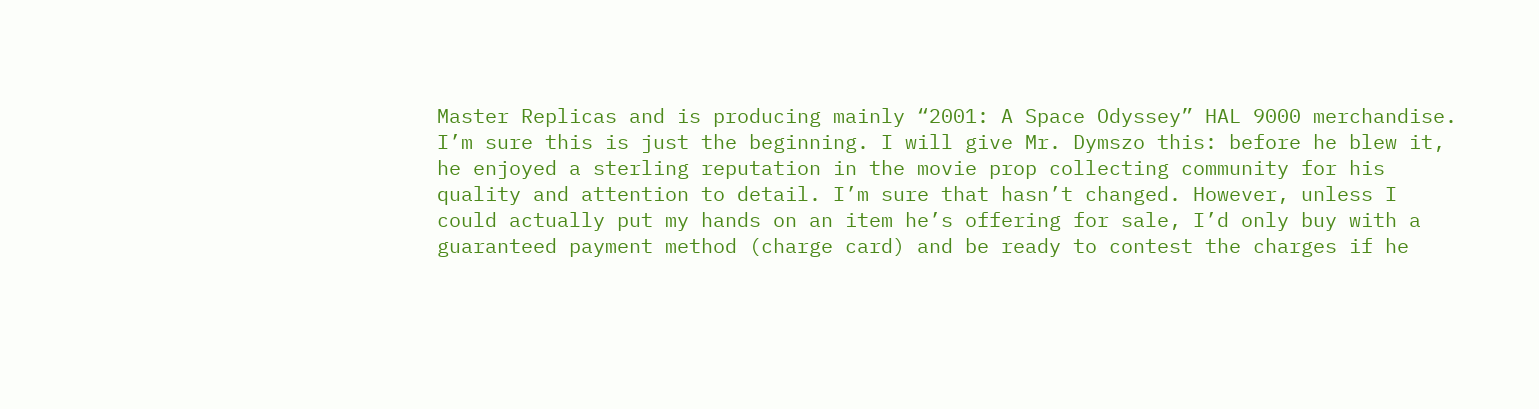Master Replicas and is producing mainly “2001: A Space Odyssey” HAL 9000 merchandise. I’m sure this is just the beginning. I will give Mr. Dymszo this: before he blew it, he enjoyed a sterling reputation in the movie prop collecting community for his quality and attention to detail. I’m sure that hasn’t changed. However, unless I could actually put my hands on an item he’s offering for sale, I’d only buy with a guaranteed payment method (charge card) and be ready to contest the charges if he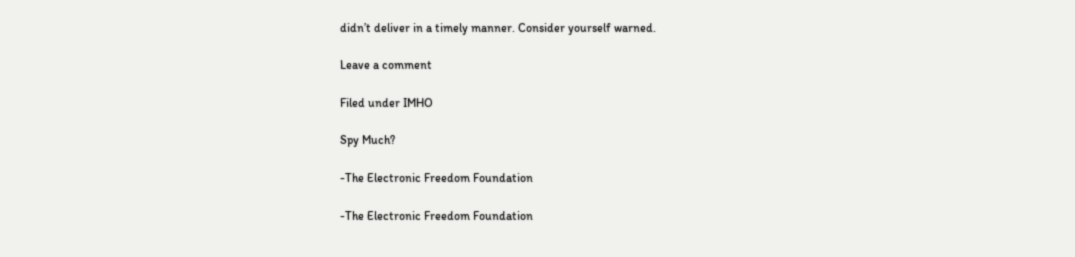didn’t deliver in a timely manner. Consider yourself warned.

Leave a comment

Filed under IMHO

Spy Much?

-The Electronic Freedom Foundation

-The Electronic Freedom Foundation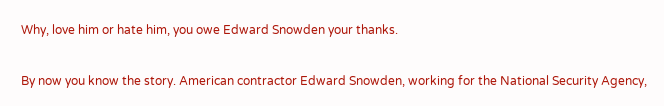Why, love him or hate him, you owe Edward Snowden your thanks.

By now you know the story. American contractor Edward Snowden, working for the National Security Agency,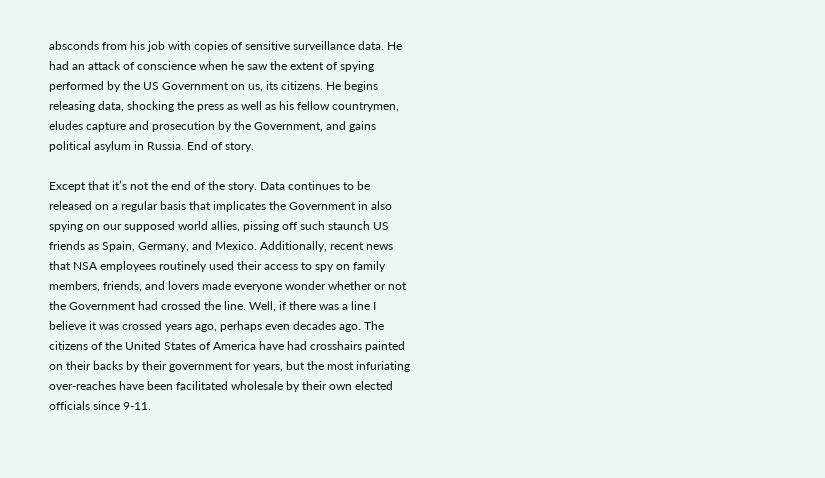absconds from his job with copies of sensitive surveillance data. He had an attack of conscience when he saw the extent of spying performed by the US Government on us, its citizens. He begins releasing data, shocking the press as well as his fellow countrymen, eludes capture and prosecution by the Government, and gains political asylum in Russia. End of story.

Except that it’s not the end of the story. Data continues to be released on a regular basis that implicates the Government in also spying on our supposed world allies, pissing off such staunch US friends as Spain, Germany, and Mexico. Additionally, recent news that NSA employees routinely used their access to spy on family members, friends, and lovers made everyone wonder whether or not the Government had crossed the line. Well, if there was a line I believe it was crossed years ago, perhaps even decades ago. The citizens of the United States of America have had crosshairs painted on their backs by their government for years, but the most infuriating over-reaches have been facilitated wholesale by their own elected officials since 9-11.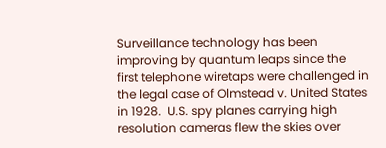Surveillance technology has been improving by quantum leaps since the first telephone wiretaps were challenged in the legal case of Olmstead v. United States in 1928.  U.S. spy planes carrying high resolution cameras flew the skies over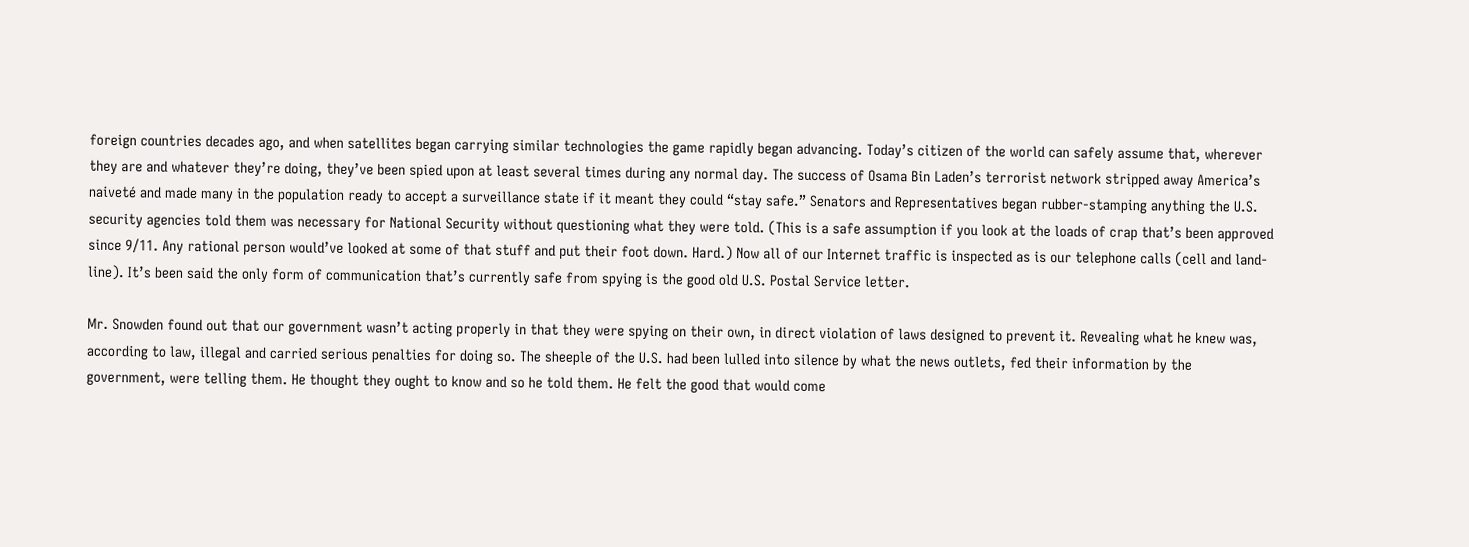foreign countries decades ago, and when satellites began carrying similar technologies the game rapidly began advancing. Today’s citizen of the world can safely assume that, wherever they are and whatever they’re doing, they’ve been spied upon at least several times during any normal day. The success of Osama Bin Laden’s terrorist network stripped away America’s naiveté and made many in the population ready to accept a surveillance state if it meant they could “stay safe.” Senators and Representatives began rubber-stamping anything the U.S. security agencies told them was necessary for National Security without questioning what they were told. (This is a safe assumption if you look at the loads of crap that’s been approved since 9/11. Any rational person would’ve looked at some of that stuff and put their foot down. Hard.) Now all of our Internet traffic is inspected as is our telephone calls (cell and land-line). It’s been said the only form of communication that’s currently safe from spying is the good old U.S. Postal Service letter.

Mr. Snowden found out that our government wasn’t acting properly in that they were spying on their own, in direct violation of laws designed to prevent it. Revealing what he knew was, according to law, illegal and carried serious penalties for doing so. The sheeple of the U.S. had been lulled into silence by what the news outlets, fed their information by the government, were telling them. He thought they ought to know and so he told them. He felt the good that would come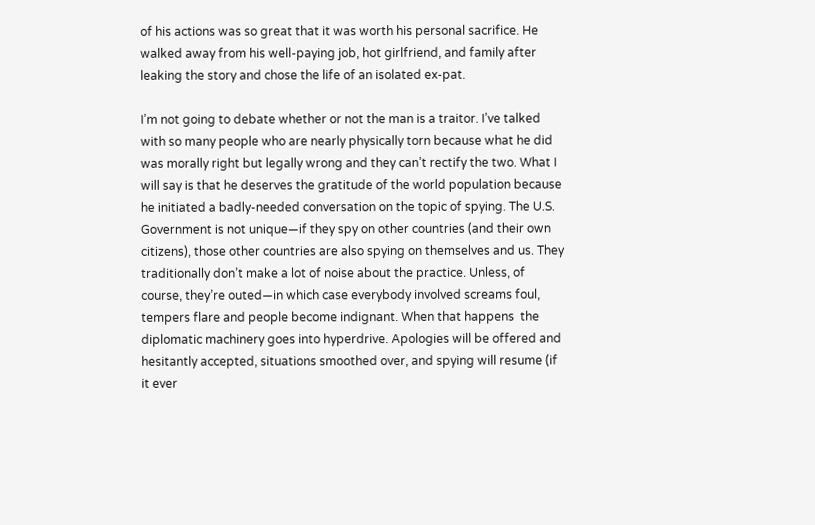of his actions was so great that it was worth his personal sacrifice. He walked away from his well-paying job, hot girlfriend, and family after leaking the story and chose the life of an isolated ex-pat.

I’m not going to debate whether or not the man is a traitor. I’ve talked with so many people who are nearly physically torn because what he did was morally right but legally wrong and they can’t rectify the two. What I will say is that he deserves the gratitude of the world population because he initiated a badly-needed conversation on the topic of spying. The U.S. Government is not unique—if they spy on other countries (and their own citizens), those other countries are also spying on themselves and us. They traditionally don’t make a lot of noise about the practice. Unless, of course, they’re outed—in which case everybody involved screams foul, tempers flare and people become indignant. When that happens  the diplomatic machinery goes into hyperdrive. Apologies will be offered and hesitantly accepted, situations smoothed over, and spying will resume (if it ever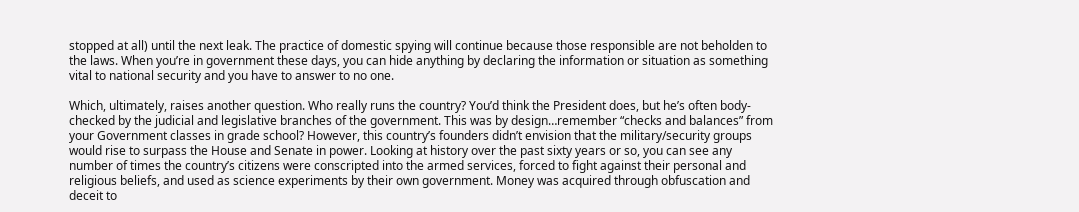stopped at all) until the next leak. The practice of domestic spying will continue because those responsible are not beholden to the laws. When you’re in government these days, you can hide anything by declaring the information or situation as something vital to national security and you have to answer to no one.

Which, ultimately, raises another question. Who really runs the country? You’d think the President does, but he’s often body-checked by the judicial and legislative branches of the government. This was by design…remember “checks and balances” from your Government classes in grade school? However, this country’s founders didn’t envision that the military/security groups would rise to surpass the House and Senate in power. Looking at history over the past sixty years or so, you can see any number of times the country’s citizens were conscripted into the armed services, forced to fight against their personal and religious beliefs, and used as science experiments by their own government. Money was acquired through obfuscation and deceit to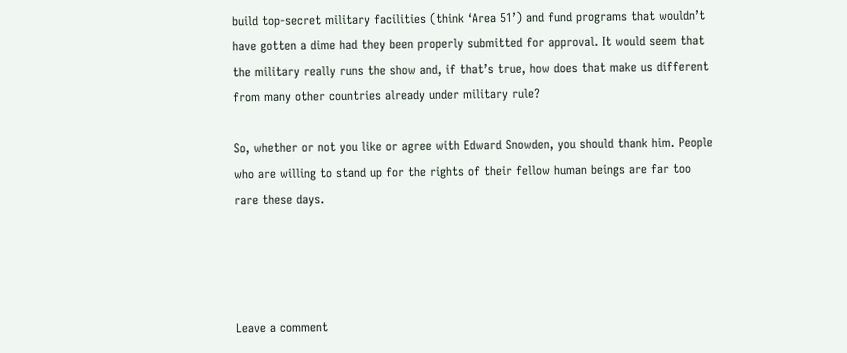build top-secret military facilities (think ‘Area 51’) and fund programs that wouldn’t have gotten a dime had they been properly submitted for approval. It would seem that the military really runs the show and, if that’s true, how does that make us different from many other countries already under military rule?

So, whether or not you like or agree with Edward Snowden, you should thank him. People who are willing to stand up for the rights of their fellow human beings are far too rare these days.




Leave a comment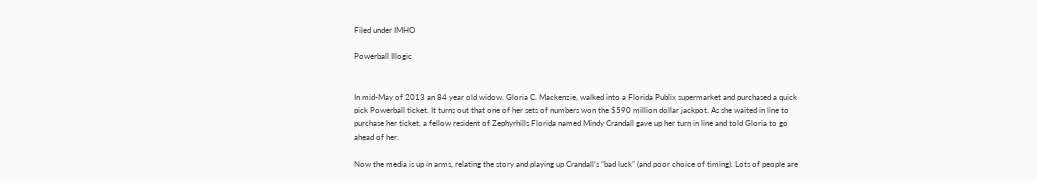Filed under IMHO

Powerball Illogic


In mid-May of 2013 an 84 year old widow, Gloria C. Mackenzie, walked into a Florida Publix supermarket and purchased a quick pick Powerball ticket. It turns out that one of her sets of numbers won the $590 million dollar jackpot. As she waited in line to purchase her ticket, a fellow resident of Zephyrhills Florida named Mindy Crandall gave up her turn in line and told Gloria to go ahead of her.

Now the media is up in arms, relating the story and playing up Crandall’s “bad luck” (and poor choice of timing). Lots of people are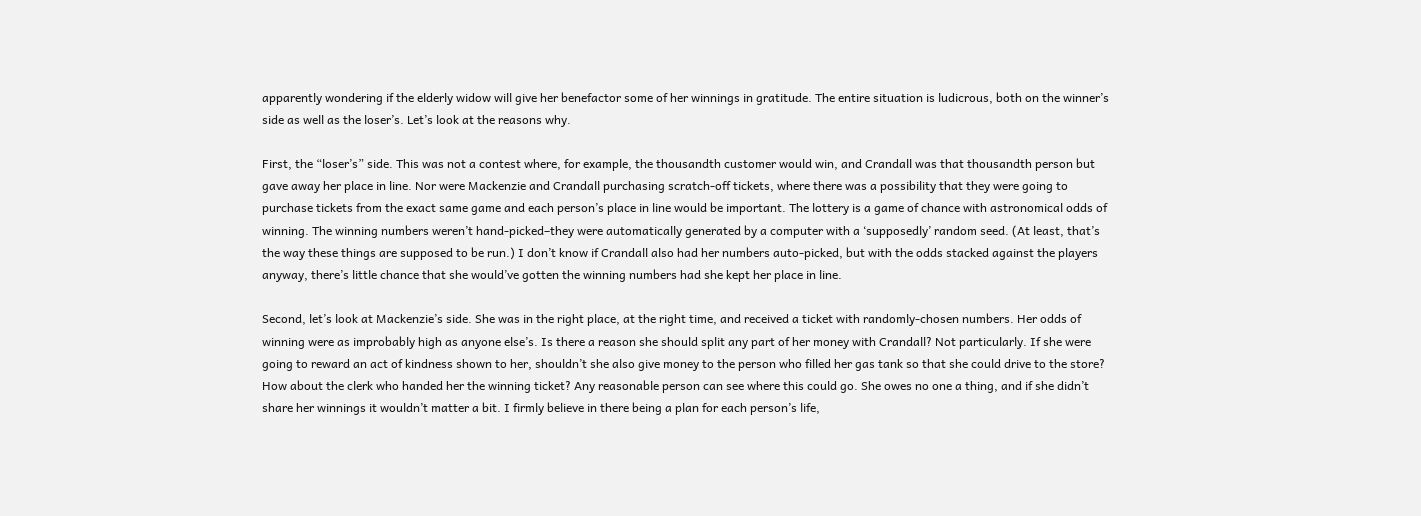apparently wondering if the elderly widow will give her benefactor some of her winnings in gratitude. The entire situation is ludicrous, both on the winner’s side as well as the loser’s. Let’s look at the reasons why.

First, the “loser’s” side. This was not a contest where, for example, the thousandth customer would win, and Crandall was that thousandth person but gave away her place in line. Nor were Mackenzie and Crandall purchasing scratch-off tickets, where there was a possibility that they were going to purchase tickets from the exact same game and each person’s place in line would be important. The lottery is a game of chance with astronomical odds of winning. The winning numbers weren’t hand-picked–they were automatically generated by a computer with a ‘supposedly’ random seed. (At least, that’s the way these things are supposed to be run.) I don’t know if Crandall also had her numbers auto-picked, but with the odds stacked against the players anyway, there’s little chance that she would’ve gotten the winning numbers had she kept her place in line.

Second, let’s look at Mackenzie’s side. She was in the right place, at the right time, and received a ticket with randomly-chosen numbers. Her odds of winning were as improbably high as anyone else’s. Is there a reason she should split any part of her money with Crandall? Not particularly. If she were going to reward an act of kindness shown to her, shouldn’t she also give money to the person who filled her gas tank so that she could drive to the store? How about the clerk who handed her the winning ticket? Any reasonable person can see where this could go. She owes no one a thing, and if she didn’t share her winnings it wouldn’t matter a bit. I firmly believe in there being a plan for each person’s life,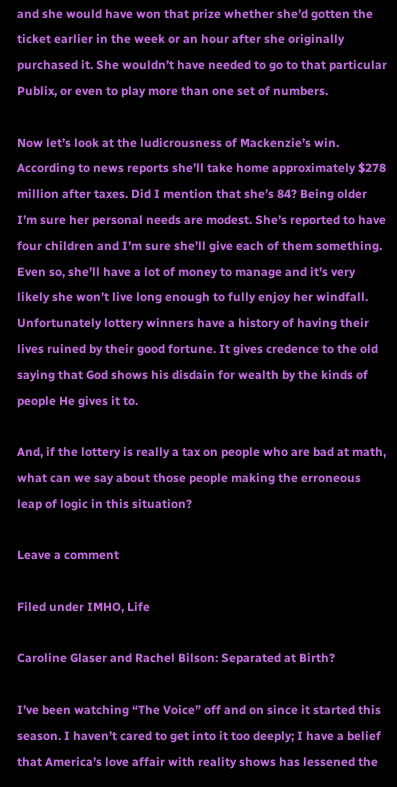and she would have won that prize whether she’d gotten the ticket earlier in the week or an hour after she originally purchased it. She wouldn’t have needed to go to that particular Publix, or even to play more than one set of numbers.

Now let’s look at the ludicrousness of Mackenzie’s win. According to news reports she’ll take home approximately $278 million after taxes. Did I mention that she’s 84? Being older I’m sure her personal needs are modest. She’s reported to have four children and I’m sure she’ll give each of them something. Even so, she’ll have a lot of money to manage and it’s very likely she won’t live long enough to fully enjoy her windfall.  Unfortunately lottery winners have a history of having their lives ruined by their good fortune. It gives credence to the old saying that God shows his disdain for wealth by the kinds of people He gives it to.

And, if the lottery is really a tax on people who are bad at math, what can we say about those people making the erroneous leap of logic in this situation?

Leave a comment

Filed under IMHO, Life

Caroline Glaser and Rachel Bilson: Separated at Birth?

I’ve been watching “The Voice” off and on since it started this season. I haven’t cared to get into it too deeply; I have a belief that America’s love affair with reality shows has lessened the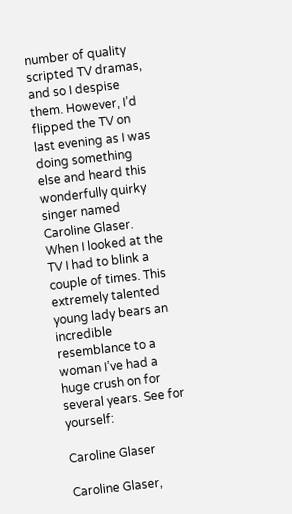number of quality scripted TV dramas, and so I despise them. However, I’d flipped the TV on last evening as I was doing something else and heard this wonderfully quirky singer named Caroline Glaser. When I looked at the TV I had to blink a couple of times. This extremely talented young lady bears an incredible resemblance to a woman I’ve had a huge crush on for several years. See for yourself:

Caroline Glaser

Caroline Glaser,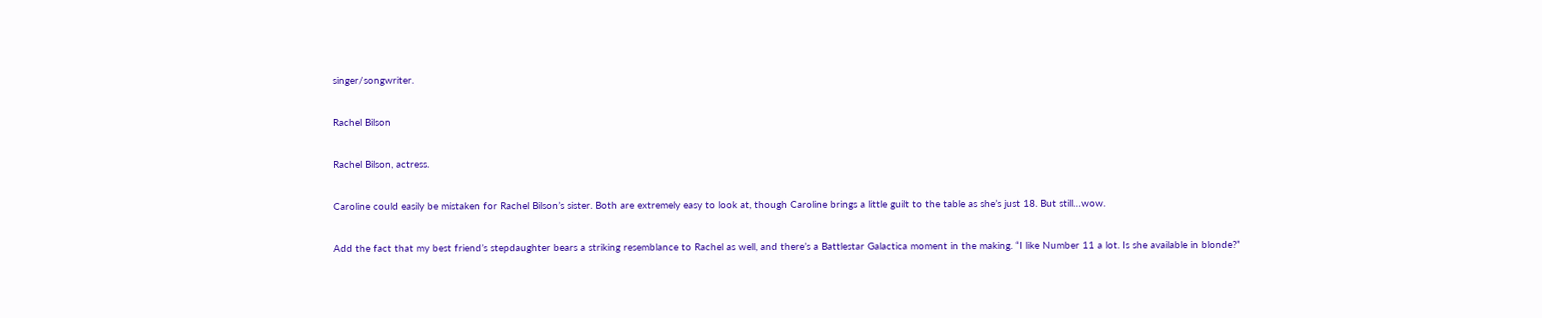singer/songwriter.

Rachel Bilson

Rachel Bilson, actress.

Caroline could easily be mistaken for Rachel Bilson’s sister. Both are extremely easy to look at, though Caroline brings a little guilt to the table as she’s just 18. But still…wow.

Add the fact that my best friend’s stepdaughter bears a striking resemblance to Rachel as well, and there’s a Battlestar Galactica moment in the making. “I like Number 11 a lot. Is she available in blonde?”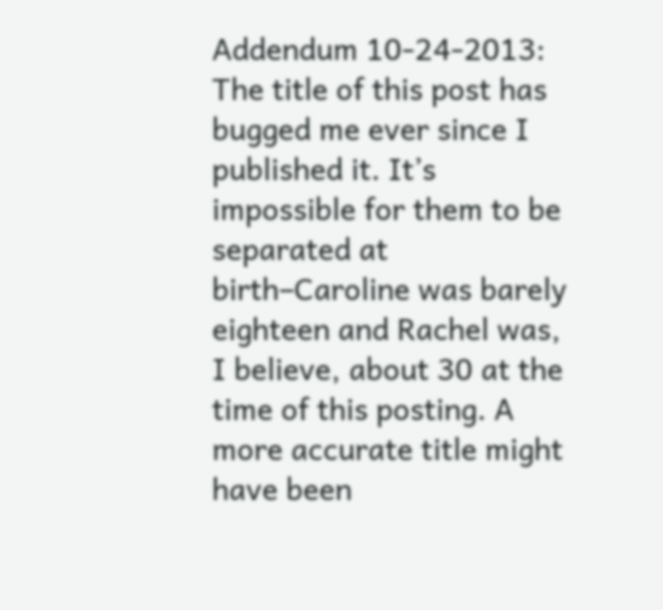Addendum 10-24-2013: The title of this post has bugged me ever since I published it. It’s impossible for them to be separated at birth–Caroline was barely eighteen and Rachel was, I believe, about 30 at the time of this posting. A more accurate title might have been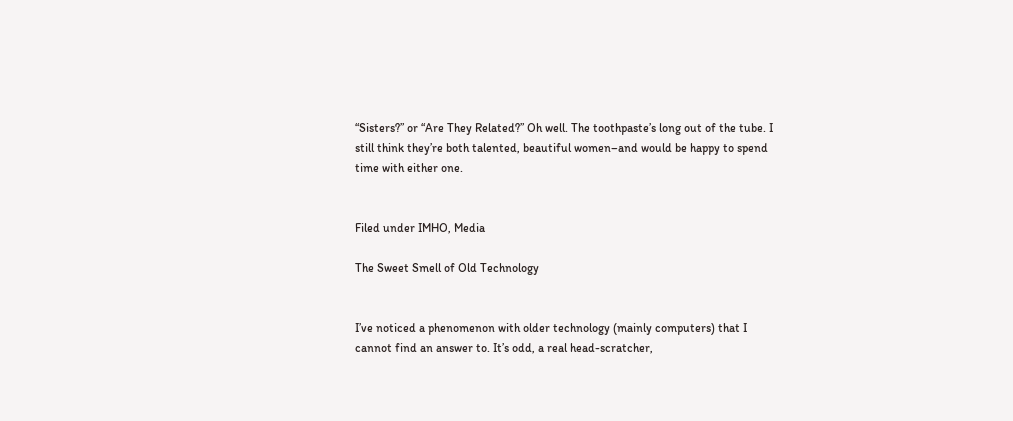“Sisters?” or “Are They Related?” Oh well. The toothpaste’s long out of the tube. I still think they’re both talented, beautiful women–and would be happy to spend time with either one.


Filed under IMHO, Media

The Sweet Smell of Old Technology


I’ve noticed a phenomenon with older technology (mainly computers) that I cannot find an answer to. It’s odd, a real head-scratcher,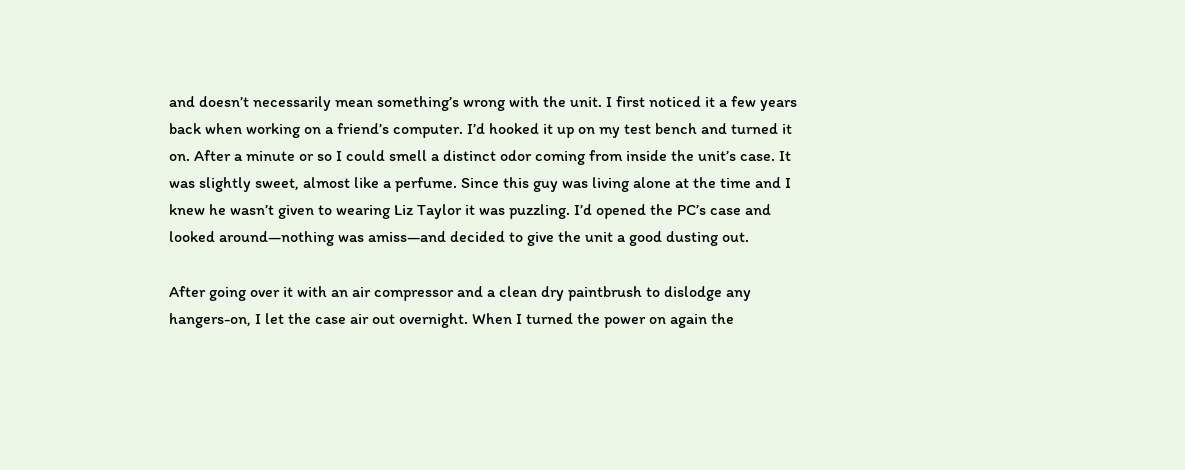and doesn’t necessarily mean something’s wrong with the unit. I first noticed it a few years back when working on a friend’s computer. I’d hooked it up on my test bench and turned it on. After a minute or so I could smell a distinct odor coming from inside the unit’s case. It was slightly sweet, almost like a perfume. Since this guy was living alone at the time and I knew he wasn’t given to wearing Liz Taylor it was puzzling. I’d opened the PC’s case and looked around—nothing was amiss—and decided to give the unit a good dusting out.

After going over it with an air compressor and a clean dry paintbrush to dislodge any hangers-on, I let the case air out overnight. When I turned the power on again the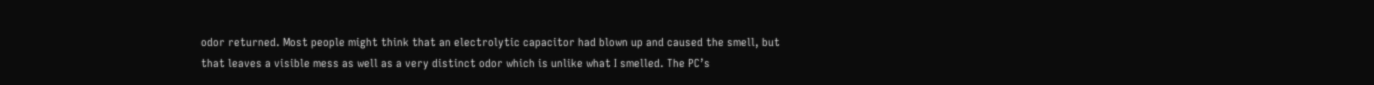odor returned. Most people might think that an electrolytic capacitor had blown up and caused the smell, but that leaves a visible mess as well as a very distinct odor which is unlike what I smelled. The PC’s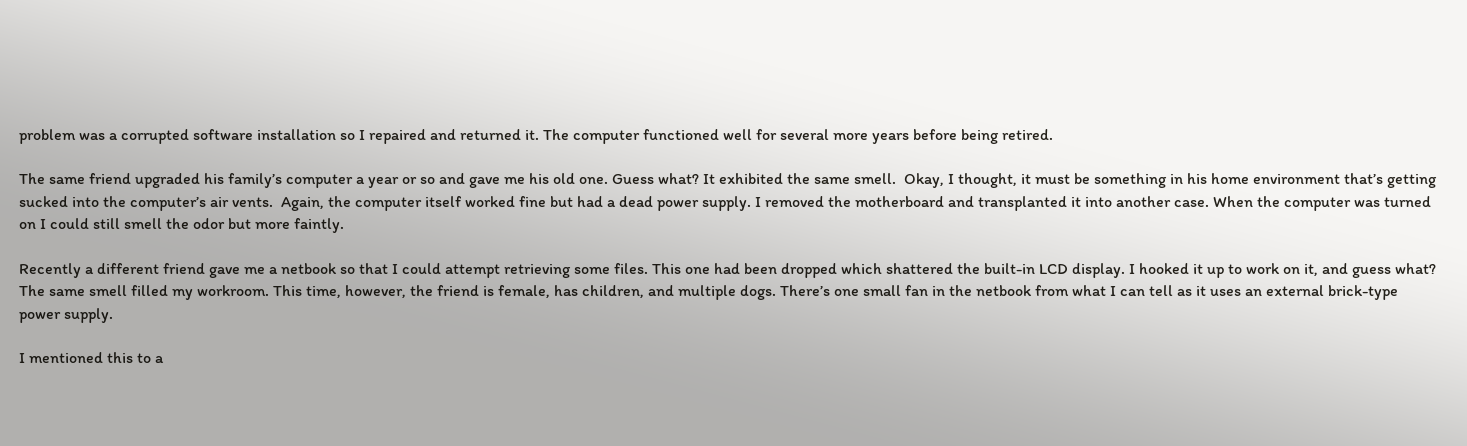problem was a corrupted software installation so I repaired and returned it. The computer functioned well for several more years before being retired.

The same friend upgraded his family’s computer a year or so and gave me his old one. Guess what? It exhibited the same smell.  Okay, I thought, it must be something in his home environment that’s getting sucked into the computer’s air vents.  Again, the computer itself worked fine but had a dead power supply. I removed the motherboard and transplanted it into another case. When the computer was turned on I could still smell the odor but more faintly.

Recently a different friend gave me a netbook so that I could attempt retrieving some files. This one had been dropped which shattered the built-in LCD display. I hooked it up to work on it, and guess what? The same smell filled my workroom. This time, however, the friend is female, has children, and multiple dogs. There’s one small fan in the netbook from what I can tell as it uses an external brick-type power supply.

I mentioned this to a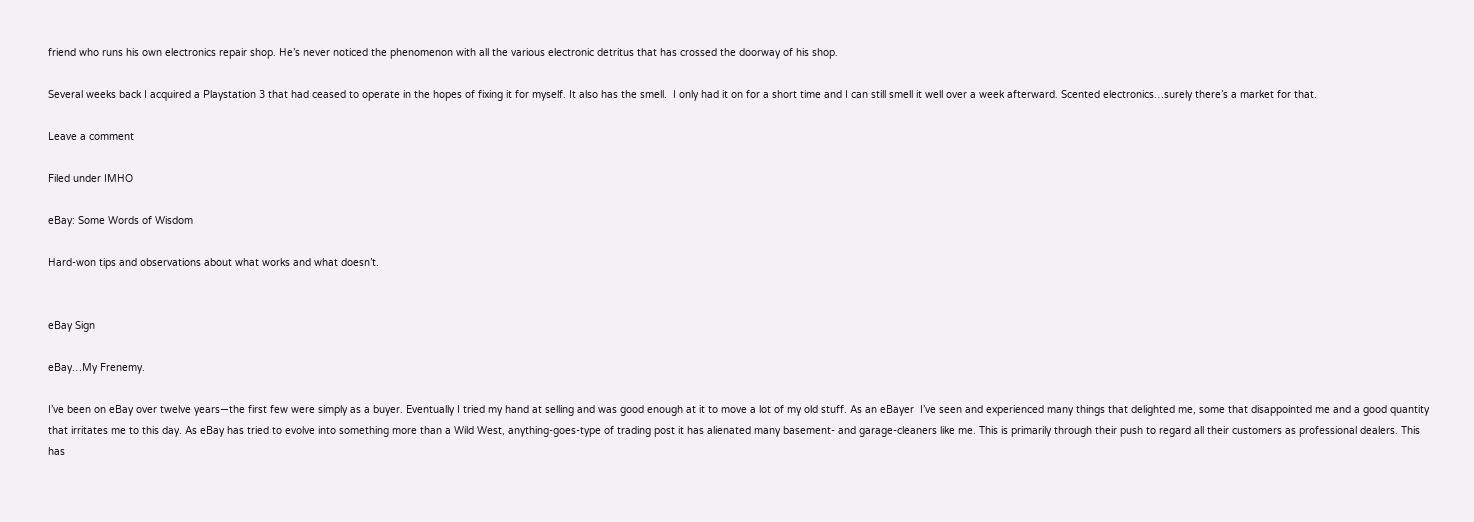friend who runs his own electronics repair shop. He’s never noticed the phenomenon with all the various electronic detritus that has crossed the doorway of his shop.

Several weeks back I acquired a Playstation 3 that had ceased to operate in the hopes of fixing it for myself. It also has the smell.  I only had it on for a short time and I can still smell it well over a week afterward. Scented electronics…surely there’s a market for that.

Leave a comment

Filed under IMHO

eBay: Some Words of Wisdom

Hard-won tips and observations about what works and what doesn’t.


eBay Sign

eBay…My Frenemy.

I’ve been on eBay over twelve years—the first few were simply as a buyer. Eventually I tried my hand at selling and was good enough at it to move a lot of my old stuff. As an eBayer  I’ve seen and experienced many things that delighted me, some that disappointed me and a good quantity that irritates me to this day. As eBay has tried to evolve into something more than a Wild West, anything-goes-type of trading post it has alienated many basement- and garage-cleaners like me. This is primarily through their push to regard all their customers as professional dealers. This has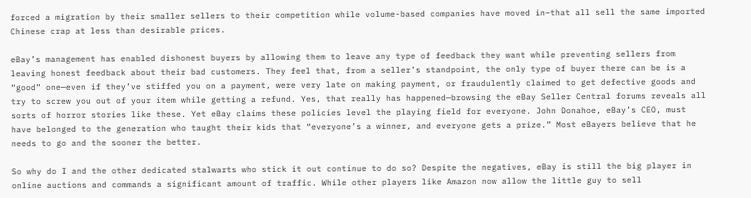forced a migration by their smaller sellers to their competition while volume-based companies have moved in–that all sell the same imported Chinese crap at less than desirable prices.

eBay’s management has enabled dishonest buyers by allowing them to leave any type of feedback they want while preventing sellers from leaving honest feedback about their bad customers. They feel that, from a seller’s standpoint, the only type of buyer there can be is a “good” one—even if they’ve stiffed you on a payment, were very late on making payment, or fraudulently claimed to get defective goods and try to screw you out of your item while getting a refund. Yes, that really has happened—browsing the eBay Seller Central forums reveals all sorts of horror stories like these. Yet eBay claims these policies level the playing field for everyone. John Donahoe, eBay’s CEO, must have belonged to the generation who taught their kids that “everyone’s a winner, and everyone gets a prize.” Most eBayers believe that he needs to go and the sooner the better.

So why do I and the other dedicated stalwarts who stick it out continue to do so? Despite the negatives, eBay is still the big player in online auctions and commands a significant amount of traffic. While other players like Amazon now allow the little guy to sell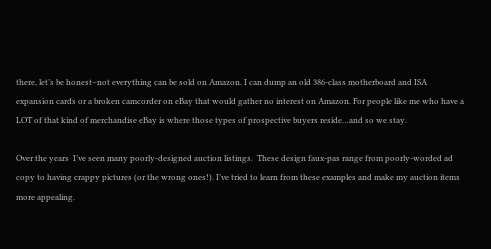there, let’s be honest–not everything can be sold on Amazon. I can dump an old 386-class motherboard and ISA expansion cards or a broken camcorder on eBay that would gather no interest on Amazon. For people like me who have a LOT of that kind of merchandise eBay is where those types of prospective buyers reside…and so we stay.

Over the years  I’ve seen many poorly-designed auction listings.  These design faux-pas range from poorly-worded ad copy to having crappy pictures (or the wrong ones!). I’ve tried to learn from these examples and make my auction items more appealing.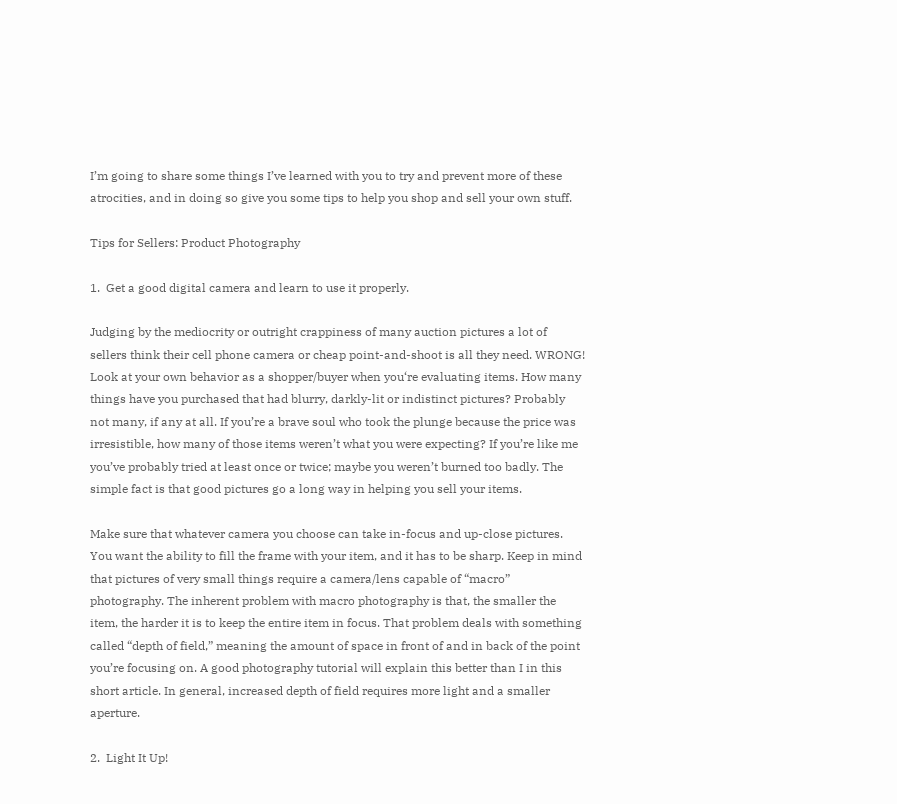I’m going to share some things I’ve learned with you to try and prevent more of these atrocities, and in doing so give you some tips to help you shop and sell your own stuff.

Tips for Sellers: Product Photography

1.  Get a good digital camera and learn to use it properly.

Judging by the mediocrity or outright crappiness of many auction pictures a lot of sellers think their cell phone camera or cheap point-and-shoot is all they need. WRONG! Look at your own behavior as a shopper/buyer when you‘re evaluating items. How many things have you purchased that had blurry, darkly-lit or indistinct pictures? Probably not many, if any at all. If you’re a brave soul who took the plunge because the price was irresistible, how many of those items weren’t what you were expecting? If you’re like me you’ve probably tried at least once or twice; maybe you weren’t burned too badly. The simple fact is that good pictures go a long way in helping you sell your items.

Make sure that whatever camera you choose can take in-focus and up-close pictures. You want the ability to fill the frame with your item, and it has to be sharp. Keep in mind that pictures of very small things require a camera/lens capable of “macro” photography. The inherent problem with macro photography is that, the smaller the item, the harder it is to keep the entire item in focus. That problem deals with something called “depth of field,” meaning the amount of space in front of and in back of the point you’re focusing on. A good photography tutorial will explain this better than I in this short article. In general, increased depth of field requires more light and a smaller aperture.

2.  Light It Up!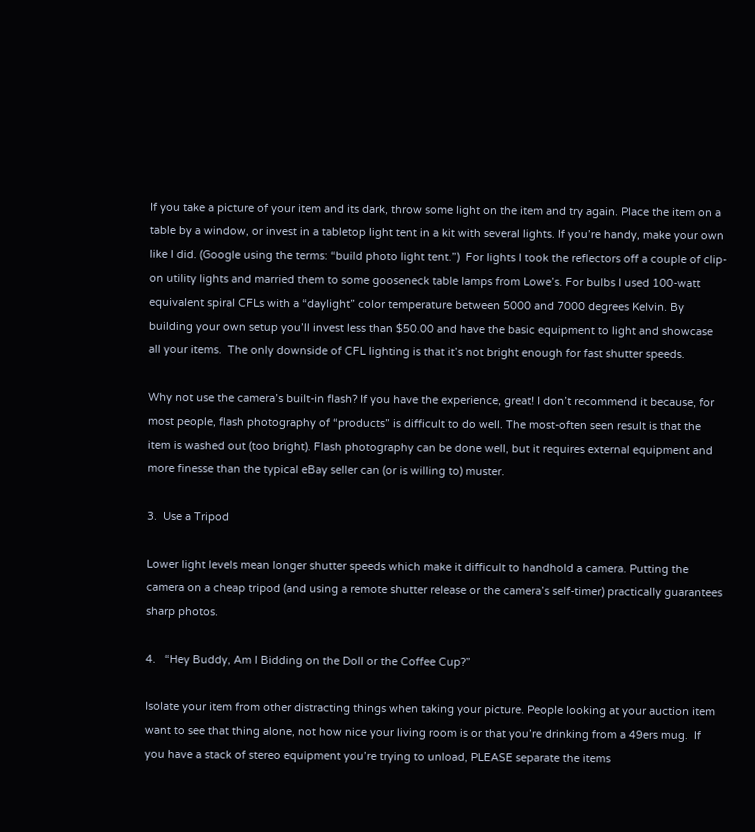If you take a picture of your item and its dark, throw some light on the item and try again. Place the item on a table by a window, or invest in a tabletop light tent in a kit with several lights. If you’re handy, make your own like I did. (Google using the terms: “build photo light tent.”)  For lights I took the reflectors off a couple of clip-on utility lights and married them to some gooseneck table lamps from Lowe’s. For bulbs I used 100-watt equivalent spiral CFLs with a “daylight” color temperature between 5000 and 7000 degrees Kelvin. By building your own setup you’ll invest less than $50.00 and have the basic equipment to light and showcase all your items.  The only downside of CFL lighting is that it’s not bright enough for fast shutter speeds.

Why not use the camera’s built-in flash? If you have the experience, great! I don’t recommend it because, for most people, flash photography of “products” is difficult to do well. The most-often seen result is that the item is washed out (too bright). Flash photography can be done well, but it requires external equipment and more finesse than the typical eBay seller can (or is willing to) muster.

3.  Use a Tripod

Lower light levels mean longer shutter speeds which make it difficult to handhold a camera. Putting the camera on a cheap tripod (and using a remote shutter release or the camera’s self-timer) practically guarantees sharp photos.

4.   “Hey Buddy, Am I Bidding on the Doll or the Coffee Cup?”

Isolate your item from other distracting things when taking your picture. People looking at your auction item want to see that thing alone, not how nice your living room is or that you’re drinking from a 49ers mug.  If you have a stack of stereo equipment you’re trying to unload, PLEASE separate the items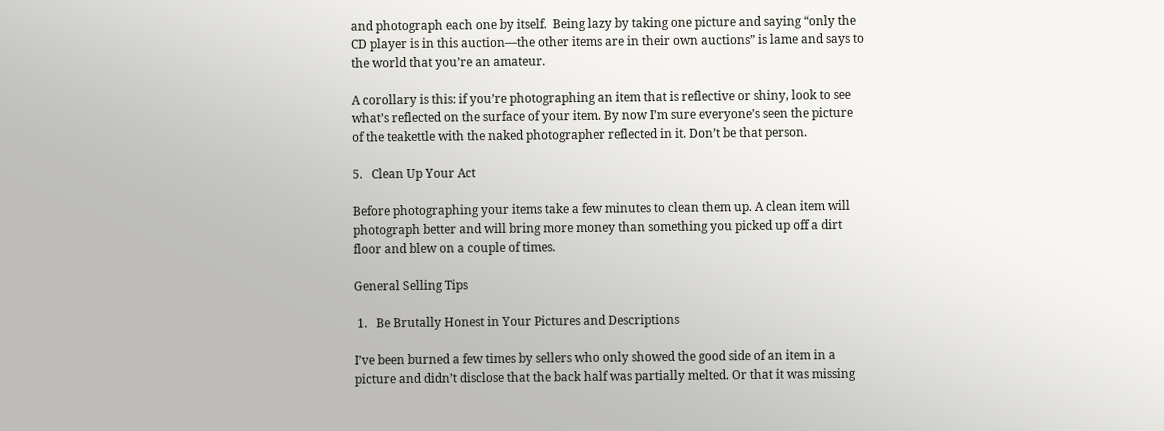and photograph each one by itself.  Being lazy by taking one picture and saying “only the CD player is in this auction—the other items are in their own auctions” is lame and says to the world that you’re an amateur.

A corollary is this: if you’re photographing an item that is reflective or shiny, look to see what’s reflected on the surface of your item. By now I’m sure everyone’s seen the picture of the teakettle with the naked photographer reflected in it. Don’t be that person.

5.   Clean Up Your Act

Before photographing your items take a few minutes to clean them up. A clean item will photograph better and will bring more money than something you picked up off a dirt floor and blew on a couple of times.

General Selling Tips

 1.   Be Brutally Honest in Your Pictures and Descriptions

I’ve been burned a few times by sellers who only showed the good side of an item in a picture and didn’t disclose that the back half was partially melted. Or that it was missing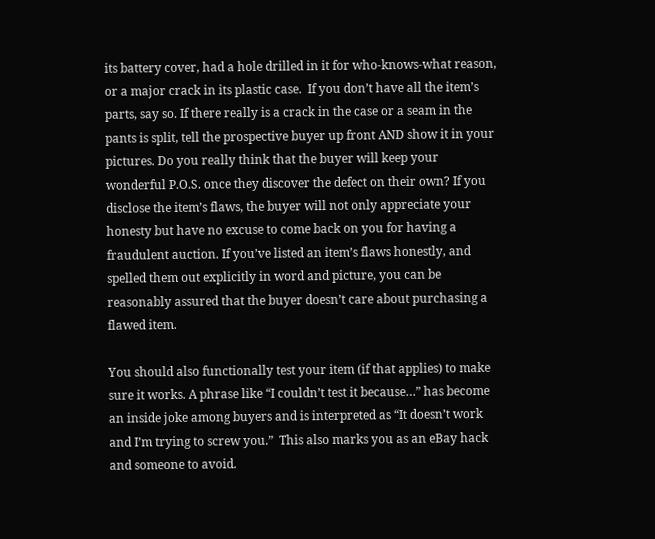its battery cover, had a hole drilled in it for who-knows-what reason, or a major crack in its plastic case.  If you don’t have all the item’s parts, say so. If there really is a crack in the case or a seam in the pants is split, tell the prospective buyer up front AND show it in your pictures. Do you really think that the buyer will keep your wonderful P.O.S. once they discover the defect on their own? If you disclose the item’s flaws, the buyer will not only appreciate your honesty but have no excuse to come back on you for having a fraudulent auction. If you’ve listed an item’s flaws honestly, and spelled them out explicitly in word and picture, you can be reasonably assured that the buyer doesn’t care about purchasing a flawed item.

You should also functionally test your item (if that applies) to make sure it works. A phrase like “I couldn’t test it because…” has become an inside joke among buyers and is interpreted as “It doesn’t work and I’m trying to screw you.”  This also marks you as an eBay hack and someone to avoid.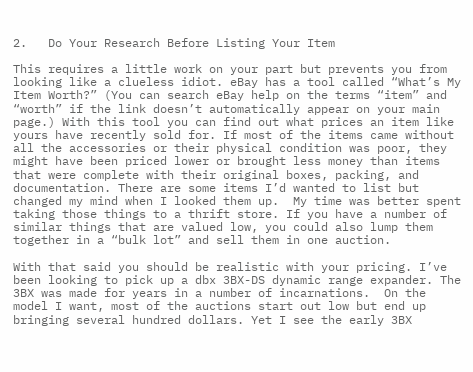2.   Do Your Research Before Listing Your Item

This requires a little work on your part but prevents you from looking like a clueless idiot. eBay has a tool called “What’s My Item Worth?” (You can search eBay help on the terms “item” and “worth” if the link doesn’t automatically appear on your main page.) With this tool you can find out what prices an item like yours have recently sold for. If most of the items came without all the accessories or their physical condition was poor, they might have been priced lower or brought less money than items that were complete with their original boxes, packing, and documentation. There are some items I’d wanted to list but changed my mind when I looked them up.  My time was better spent taking those things to a thrift store. If you have a number of similar things that are valued low, you could also lump them together in a “bulk lot” and sell them in one auction.

With that said you should be realistic with your pricing. I’ve been looking to pick up a dbx 3BX-DS dynamic range expander. The 3BX was made for years in a number of incarnations.  On the model I want, most of the auctions start out low but end up bringing several hundred dollars. Yet I see the early 3BX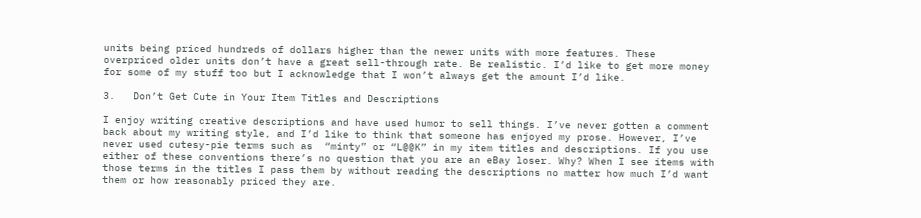units being priced hundreds of dollars higher than the newer units with more features. These overpriced older units don’t have a great sell-through rate. Be realistic. I’d like to get more money for some of my stuff too but I acknowledge that I won’t always get the amount I’d like.

3.   Don’t Get Cute in Your Item Titles and Descriptions

I enjoy writing creative descriptions and have used humor to sell things. I’ve never gotten a comment back about my writing style, and I’d like to think that someone has enjoyed my prose. However, I’ve never used cutesy-pie terms such as  “minty” or “L@@K” in my item titles and descriptions. If you use either of these conventions there’s no question that you are an eBay loser. Why? When I see items with those terms in the titles I pass them by without reading the descriptions no matter how much I’d want them or how reasonably priced they are.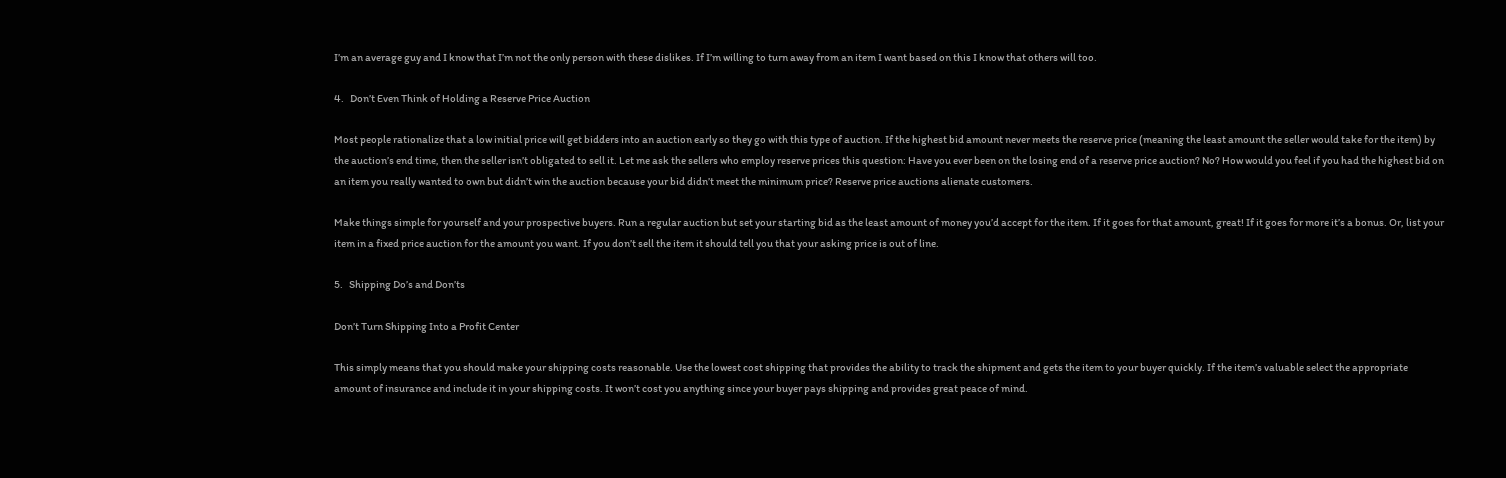I’m an average guy and I know that I’m not the only person with these dislikes. If I’m willing to turn away from an item I want based on this I know that others will too.

4.   Don’t Even Think of Holding a Reserve Price Auction

Most people rationalize that a low initial price will get bidders into an auction early so they go with this type of auction. If the highest bid amount never meets the reserve price (meaning the least amount the seller would take for the item) by the auction’s end time, then the seller isn’t obligated to sell it. Let me ask the sellers who employ reserve prices this question: Have you ever been on the losing end of a reserve price auction? No? How would you feel if you had the highest bid on an item you really wanted to own but didn’t win the auction because your bid didn’t meet the minimum price? Reserve price auctions alienate customers.

Make things simple for yourself and your prospective buyers. Run a regular auction but set your starting bid as the least amount of money you’d accept for the item. If it goes for that amount, great! If it goes for more it’s a bonus. Or, list your item in a fixed price auction for the amount you want. If you don’t sell the item it should tell you that your asking price is out of line.

5.   Shipping Do’s and Don’ts

Don’t Turn Shipping Into a Profit Center

This simply means that you should make your shipping costs reasonable. Use the lowest cost shipping that provides the ability to track the shipment and gets the item to your buyer quickly. If the item’s valuable select the appropriate amount of insurance and include it in your shipping costs. It won’t cost you anything since your buyer pays shipping and provides great peace of mind.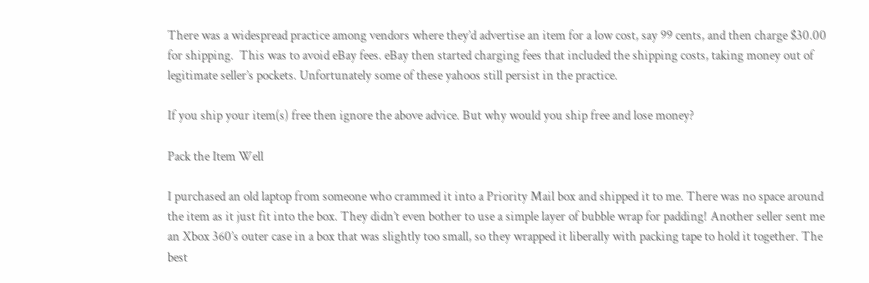There was a widespread practice among vendors where they’d advertise an item for a low cost, say 99 cents, and then charge $30.00 for shipping.  This was to avoid eBay fees. eBay then started charging fees that included the shipping costs, taking money out of legitimate seller’s pockets. Unfortunately some of these yahoos still persist in the practice.

If you ship your item(s) free then ignore the above advice. But why would you ship free and lose money?

Pack the Item Well

I purchased an old laptop from someone who crammed it into a Priority Mail box and shipped it to me. There was no space around the item as it just fit into the box. They didn’t even bother to use a simple layer of bubble wrap for padding! Another seller sent me an Xbox 360’s outer case in a box that was slightly too small, so they wrapped it liberally with packing tape to hold it together. The best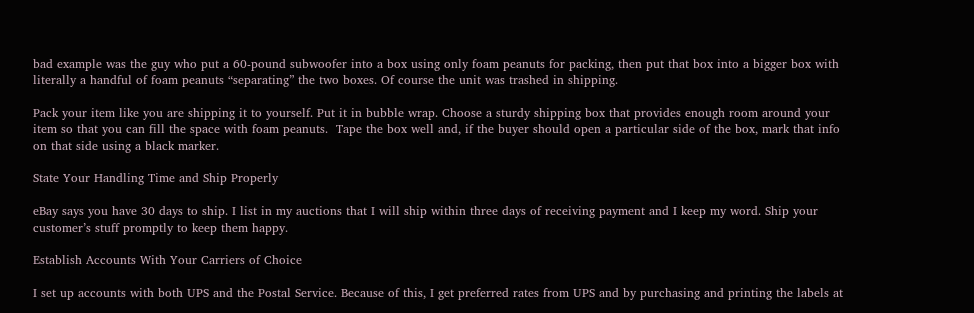bad example was the guy who put a 60-pound subwoofer into a box using only foam peanuts for packing, then put that box into a bigger box with literally a handful of foam peanuts “separating” the two boxes. Of course the unit was trashed in shipping.

Pack your item like you are shipping it to yourself. Put it in bubble wrap. Choose a sturdy shipping box that provides enough room around your item so that you can fill the space with foam peanuts.  Tape the box well and, if the buyer should open a particular side of the box, mark that info on that side using a black marker.

State Your Handling Time and Ship Properly

eBay says you have 30 days to ship. I list in my auctions that I will ship within three days of receiving payment and I keep my word. Ship your customer’s stuff promptly to keep them happy.

Establish Accounts With Your Carriers of Choice

I set up accounts with both UPS and the Postal Service. Because of this, I get preferred rates from UPS and by purchasing and printing the labels at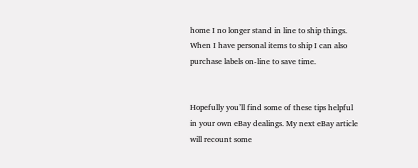home I no longer stand in line to ship things. When I have personal items to ship I can also purchase labels on-line to save time.


Hopefully you’ll find some of these tips helpful in your own eBay dealings. My next eBay article will recount some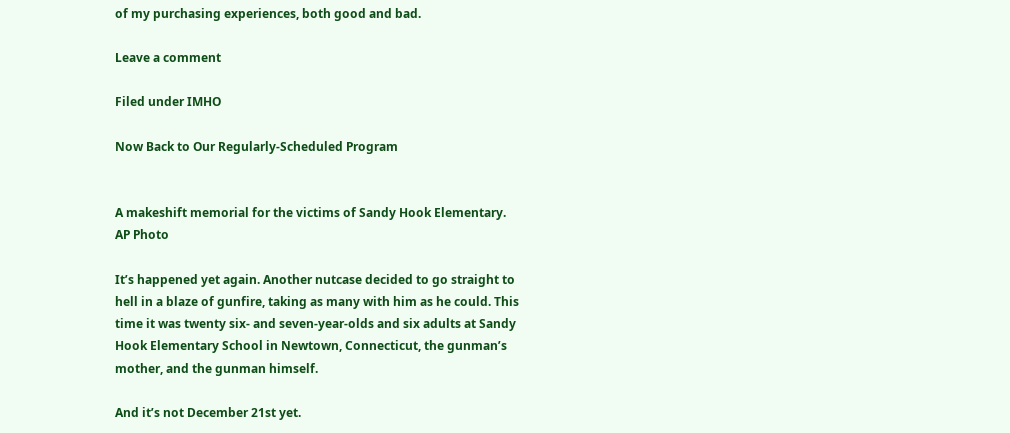of my purchasing experiences, both good and bad.

Leave a comment

Filed under IMHO

Now Back to Our Regularly-Scheduled Program


A makeshift memorial for the victims of Sandy Hook Elementary. AP Photo

It’s happened yet again. Another nutcase decided to go straight to hell in a blaze of gunfire, taking as many with him as he could. This time it was twenty six- and seven-year-olds and six adults at Sandy Hook Elementary School in Newtown, Connecticut, the gunman’s mother, and the gunman himself.

And it’s not December 21st yet.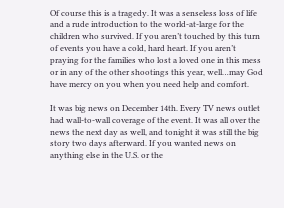Of course this is a tragedy. It was a senseless loss of life and a rude introduction to the world-at-large for the children who survived. If you aren’t touched by this turn of events you have a cold, hard heart. If you aren’t praying for the families who lost a loved one in this mess or in any of the other shootings this year, well…may God have mercy on you when you need help and comfort.

It was big news on December 14th. Every TV news outlet had wall-to-wall coverage of the event. It was all over the news the next day as well, and tonight it was still the big story two days afterward. If you wanted news on anything else in the U.S. or the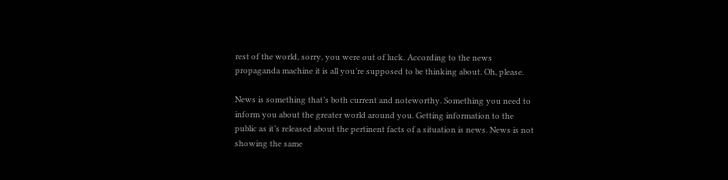rest of the world, sorry, you were out of luck. According to the news propaganda machine it is all you’re supposed to be thinking about. Oh, please.

News is something that’s both current and noteworthy. Something you need to inform you about the greater world around you. Getting information to the public as it’s released about the pertinent facts of a situation is news. News is not showing the same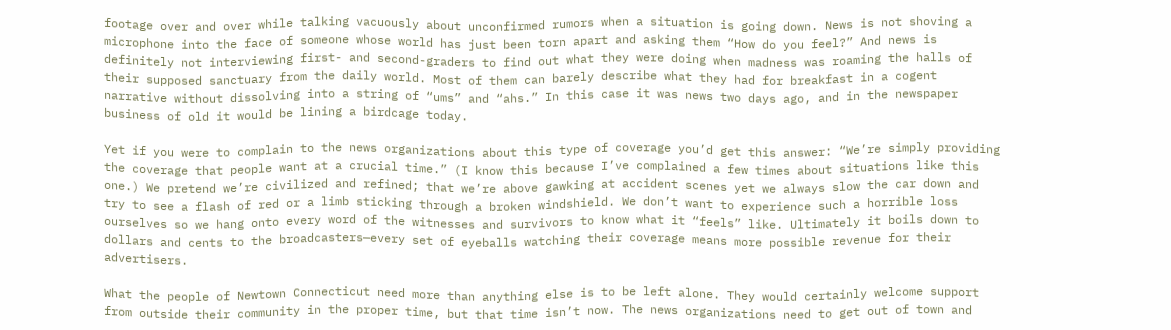footage over and over while talking vacuously about unconfirmed rumors when a situation is going down. News is not shoving a microphone into the face of someone whose world has just been torn apart and asking them “How do you feel?” And news is definitely not interviewing first- and second-graders to find out what they were doing when madness was roaming the halls of their supposed sanctuary from the daily world. Most of them can barely describe what they had for breakfast in a cogent narrative without dissolving into a string of “ums” and “ahs.” In this case it was news two days ago, and in the newspaper business of old it would be lining a birdcage today.

Yet if you were to complain to the news organizations about this type of coverage you’d get this answer: “We’re simply providing the coverage that people want at a crucial time.” (I know this because I’ve complained a few times about situations like this one.) We pretend we’re civilized and refined; that we’re above gawking at accident scenes yet we always slow the car down and try to see a flash of red or a limb sticking through a broken windshield. We don’t want to experience such a horrible loss ourselves so we hang onto every word of the witnesses and survivors to know what it “feels” like. Ultimately it boils down to dollars and cents to the broadcasters—every set of eyeballs watching their coverage means more possible revenue for their advertisers.

What the people of Newtown Connecticut need more than anything else is to be left alone. They would certainly welcome support from outside their community in the proper time, but that time isn’t now. The news organizations need to get out of town and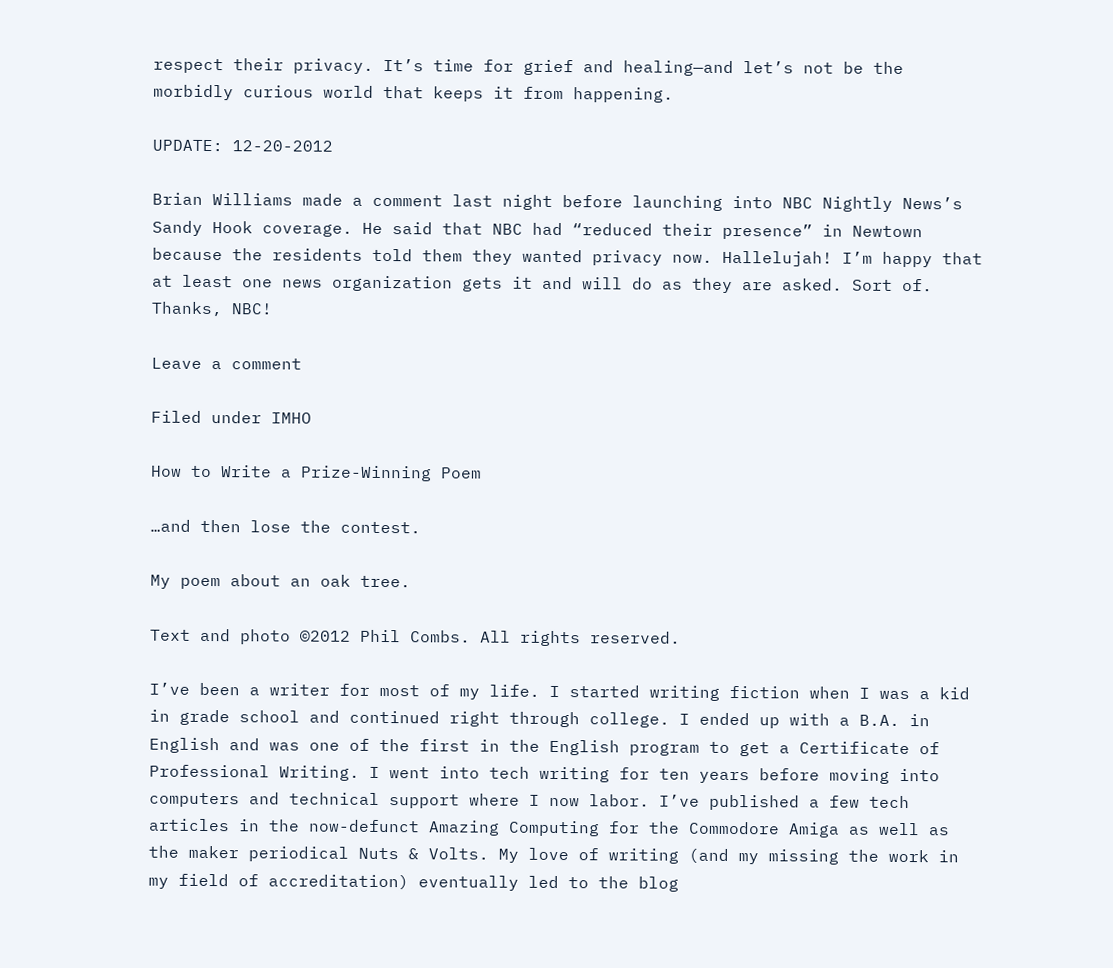respect their privacy. It’s time for grief and healing—and let’s not be the morbidly curious world that keeps it from happening.

UPDATE: 12-20-2012

Brian Williams made a comment last night before launching into NBC Nightly News’s Sandy Hook coverage. He said that NBC had “reduced their presence” in Newtown because the residents told them they wanted privacy now. Hallelujah! I’m happy that at least one news organization gets it and will do as they are asked. Sort of. Thanks, NBC!

Leave a comment

Filed under IMHO

How to Write a Prize-Winning Poem

…and then lose the contest.

My poem about an oak tree.

Text and photo ©2012 Phil Combs. All rights reserved.

I’ve been a writer for most of my life. I started writing fiction when I was a kid in grade school and continued right through college. I ended up with a B.A. in English and was one of the first in the English program to get a Certificate of Professional Writing. I went into tech writing for ten years before moving into computers and technical support where I now labor. I’ve published a few tech articles in the now-defunct Amazing Computing for the Commodore Amiga as well as the maker periodical Nuts & Volts. My love of writing (and my missing the work in my field of accreditation) eventually led to the blog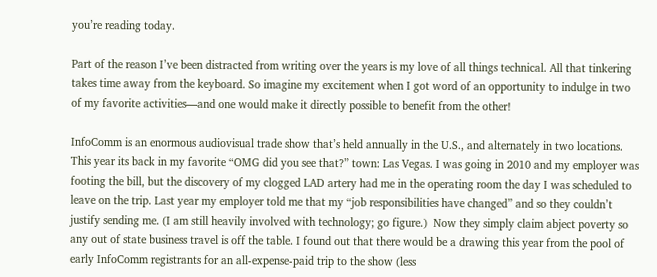you’re reading today.

Part of the reason I’ve been distracted from writing over the years is my love of all things technical. All that tinkering takes time away from the keyboard. So imagine my excitement when I got word of an opportunity to indulge in two of my favorite activities—and one would make it directly possible to benefit from the other!

InfoComm is an enormous audiovisual trade show that’s held annually in the U.S., and alternately in two locations. This year its back in my favorite “OMG did you see that?” town: Las Vegas. I was going in 2010 and my employer was footing the bill, but the discovery of my clogged LAD artery had me in the operating room the day I was scheduled to leave on the trip. Last year my employer told me that my “job responsibilities have changed” and so they couldn’t justify sending me. (I am still heavily involved with technology; go figure.)  Now they simply claim abject poverty so any out of state business travel is off the table. I found out that there would be a drawing this year from the pool of early InfoComm registrants for an all-expense-paid trip to the show (less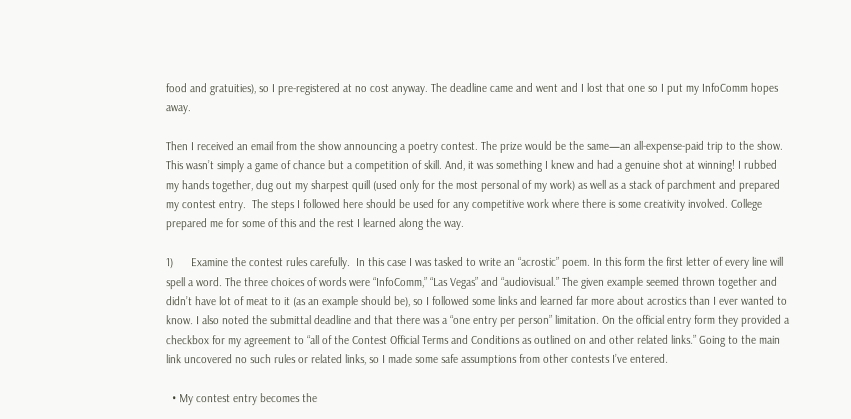food and gratuities), so I pre-registered at no cost anyway. The deadline came and went and I lost that one so I put my InfoComm hopes away.

Then I received an email from the show announcing a poetry contest. The prize would be the same—an all-expense-paid trip to the show. This wasn’t simply a game of chance but a competition of skill. And, it was something I knew and had a genuine shot at winning! I rubbed my hands together, dug out my sharpest quill (used only for the most personal of my work) as well as a stack of parchment and prepared my contest entry.  The steps I followed here should be used for any competitive work where there is some creativity involved. College prepared me for some of this and the rest I learned along the way.

1)      Examine the contest rules carefully.  In this case I was tasked to write an “acrostic” poem. In this form the first letter of every line will spell a word. The three choices of words were “InfoComm,” “Las Vegas” and “audiovisual.” The given example seemed thrown together and didn’t have lot of meat to it (as an example should be), so I followed some links and learned far more about acrostics than I ever wanted to know. I also noted the submittal deadline and that there was a “one entry per person” limitation. On the official entry form they provided a checkbox for my agreement to “all of the Contest Official Terms and Conditions as outlined on and other related links.” Going to the main link uncovered no such rules or related links, so I made some safe assumptions from other contests I’ve entered.

  • My contest entry becomes the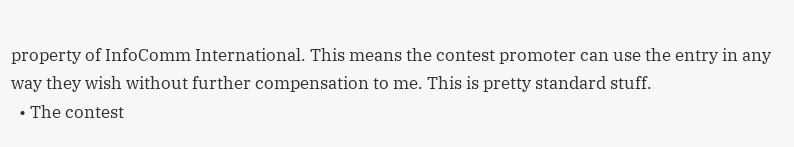property of InfoComm International. This means the contest promoter can use the entry in any way they wish without further compensation to me. This is pretty standard stuff.
  • The contest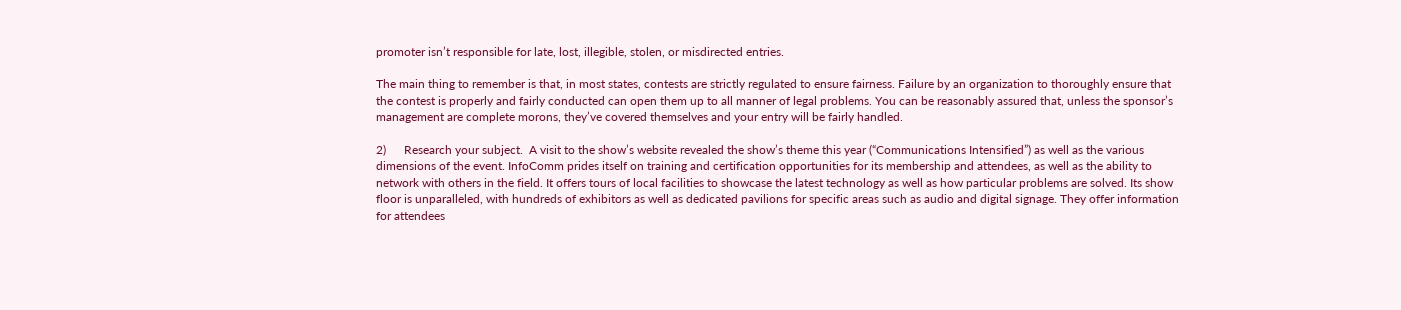promoter isn’t responsible for late, lost, illegible, stolen, or misdirected entries.

The main thing to remember is that, in most states, contests are strictly regulated to ensure fairness. Failure by an organization to thoroughly ensure that the contest is properly and fairly conducted can open them up to all manner of legal problems. You can be reasonably assured that, unless the sponsor’s management are complete morons, they’ve covered themselves and your entry will be fairly handled.

2)      Research your subject.  A visit to the show’s website revealed the show’s theme this year (“Communications Intensified”) as well as the various dimensions of the event. InfoComm prides itself on training and certification opportunities for its membership and attendees, as well as the ability to network with others in the field. It offers tours of local facilities to showcase the latest technology as well as how particular problems are solved. Its show floor is unparalleled, with hundreds of exhibitors as well as dedicated pavilions for specific areas such as audio and digital signage. They offer information for attendees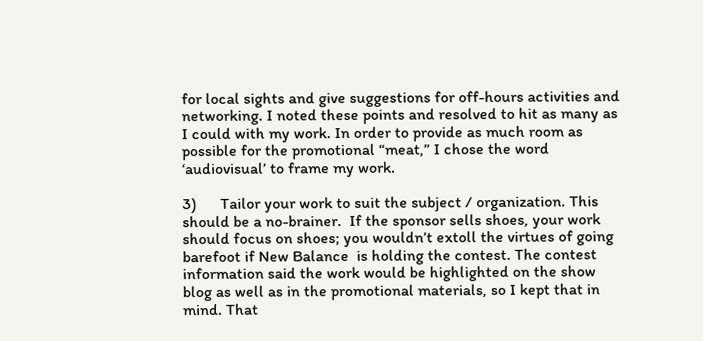for local sights and give suggestions for off-hours activities and networking. I noted these points and resolved to hit as many as I could with my work. In order to provide as much room as possible for the promotional “meat,” I chose the word ‘audiovisual’ to frame my work.

3)      Tailor your work to suit the subject / organization. This should be a no-brainer.  If the sponsor sells shoes, your work should focus on shoes; you wouldn’t extoll the virtues of going barefoot if New Balance  is holding the contest. The contest information said the work would be highlighted on the show blog as well as in the promotional materials, so I kept that in mind. That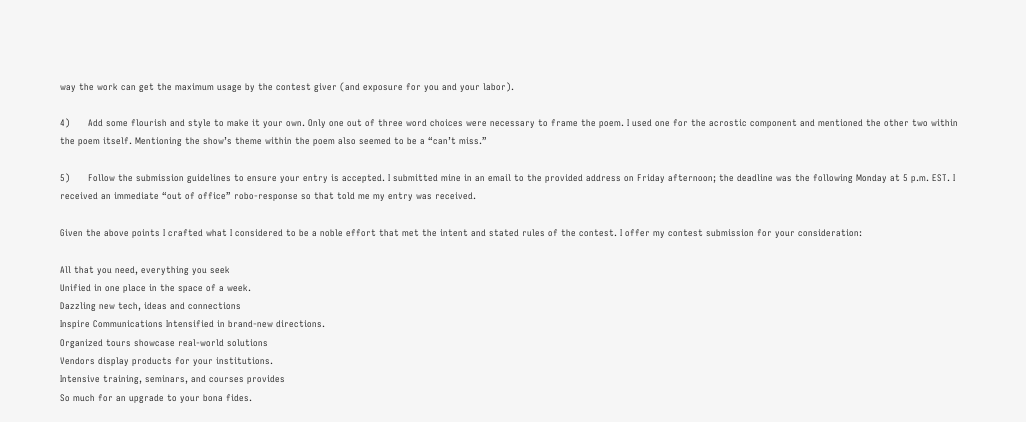way the work can get the maximum usage by the contest giver (and exposure for you and your labor).

4)      Add some flourish and style to make it your own. Only one out of three word choices were necessary to frame the poem. I used one for the acrostic component and mentioned the other two within the poem itself. Mentioning the show’s theme within the poem also seemed to be a “can’t miss.”

5)      Follow the submission guidelines to ensure your entry is accepted. I submitted mine in an email to the provided address on Friday afternoon; the deadline was the following Monday at 5 p.m. EST. I received an immediate “out of office” robo-response so that told me my entry was received.

Given the above points I crafted what I considered to be a noble effort that met the intent and stated rules of the contest. I offer my contest submission for your consideration:

All that you need, everything you seek
Unified in one place in the space of a week.
Dazzling new tech, ideas and connections
Inspire Communications Intensified in brand-new directions.
Organized tours showcase real-world solutions
Vendors display products for your institutions.
Intensive training, seminars, and courses provides
So much for an upgrade to your bona fides.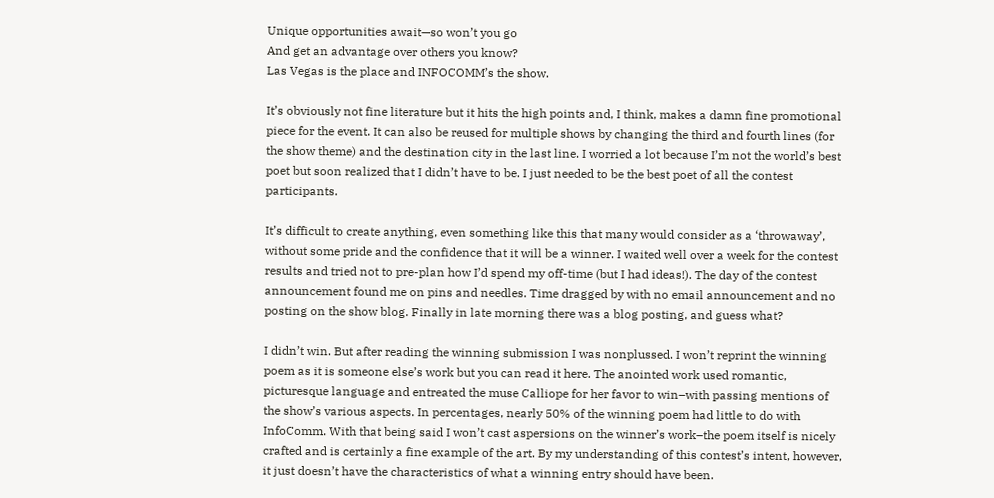Unique opportunities await—so won’t you go
And get an advantage over others you know?
Las Vegas is the place and INFOCOMM’s the show.

It’s obviously not fine literature but it hits the high points and, I think, makes a damn fine promotional piece for the event. It can also be reused for multiple shows by changing the third and fourth lines (for the show theme) and the destination city in the last line. I worried a lot because I’m not the world’s best poet but soon realized that I didn’t have to be. I just needed to be the best poet of all the contest participants.

It’s difficult to create anything, even something like this that many would consider as a ‘throwaway’, without some pride and the confidence that it will be a winner. I waited well over a week for the contest results and tried not to pre-plan how I’d spend my off-time (but I had ideas!). The day of the contest announcement found me on pins and needles. Time dragged by with no email announcement and no posting on the show blog. Finally in late morning there was a blog posting, and guess what?

I didn’t win. But after reading the winning submission I was nonplussed. I won’t reprint the winning poem as it is someone else’s work but you can read it here. The anointed work used romantic, picturesque language and entreated the muse Calliope for her favor to win–with passing mentions of the show’s various aspects. In percentages, nearly 50% of the winning poem had little to do with InfoComm. With that being said I won’t cast aspersions on the winner’s work–the poem itself is nicely crafted and is certainly a fine example of the art. By my understanding of this contest’s intent, however, it just doesn’t have the characteristics of what a winning entry should have been.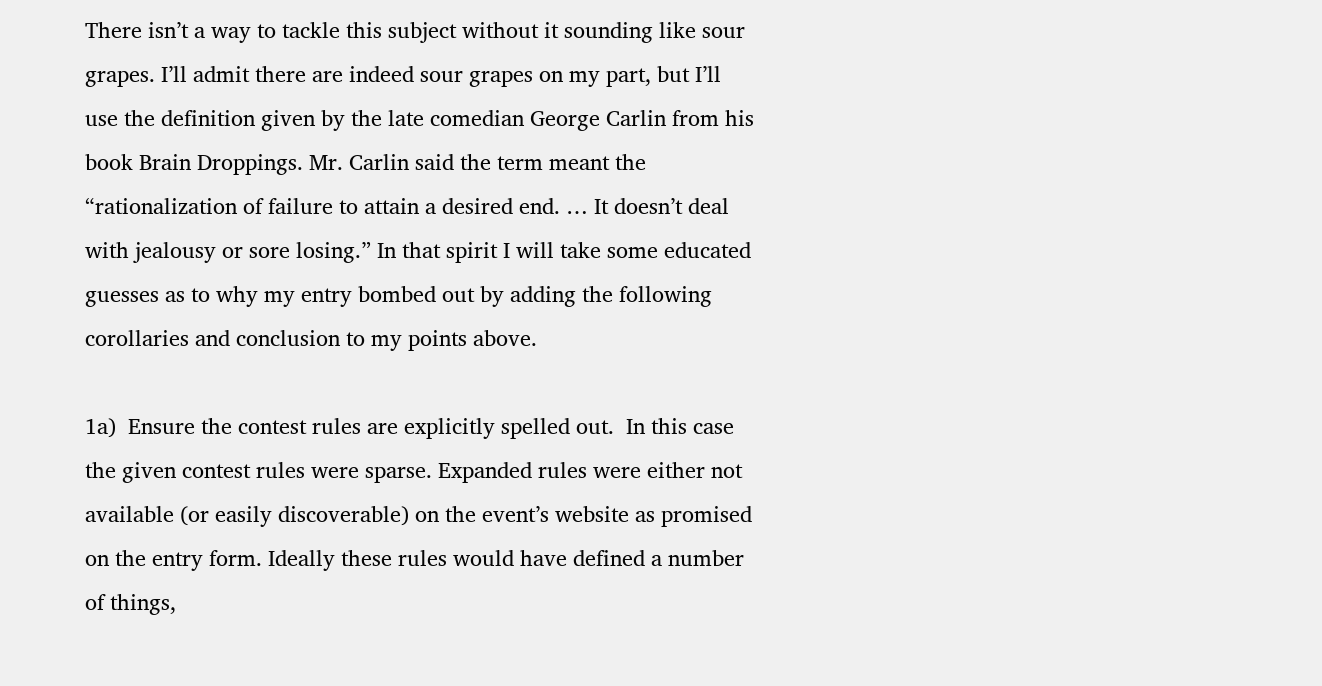There isn’t a way to tackle this subject without it sounding like sour grapes. I’ll admit there are indeed sour grapes on my part, but I’ll use the definition given by the late comedian George Carlin from his book Brain Droppings. Mr. Carlin said the term meant the “rationalization of failure to attain a desired end. … It doesn’t deal with jealousy or sore losing.” In that spirit I will take some educated guesses as to why my entry bombed out by adding the following corollaries and conclusion to my points above.

1a)  Ensure the contest rules are explicitly spelled out.  In this case the given contest rules were sparse. Expanded rules were either not available (or easily discoverable) on the event’s website as promised on the entry form. Ideally these rules would have defined a number of things,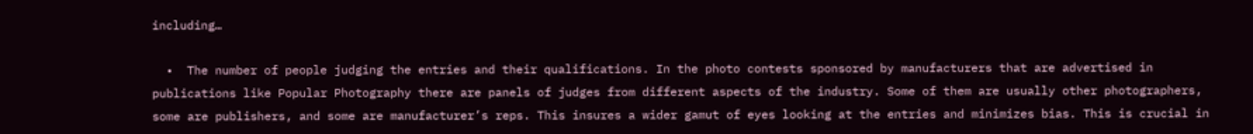including…

  •  The number of people judging the entries and their qualifications. In the photo contests sponsored by manufacturers that are advertised in publications like Popular Photography there are panels of judges from different aspects of the industry. Some of them are usually other photographers, some are publishers, and some are manufacturer’s reps. This insures a wider gamut of eyes looking at the entries and minimizes bias. This is crucial in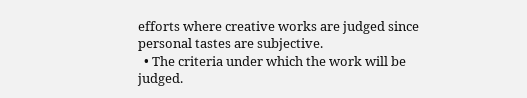efforts where creative works are judged since personal tastes are subjective.
  • The criteria under which the work will be judged.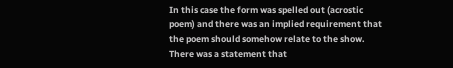In this case the form was spelled out (acrostic poem) and there was an implied requirement that the poem should somehow relate to the show. There was a statement that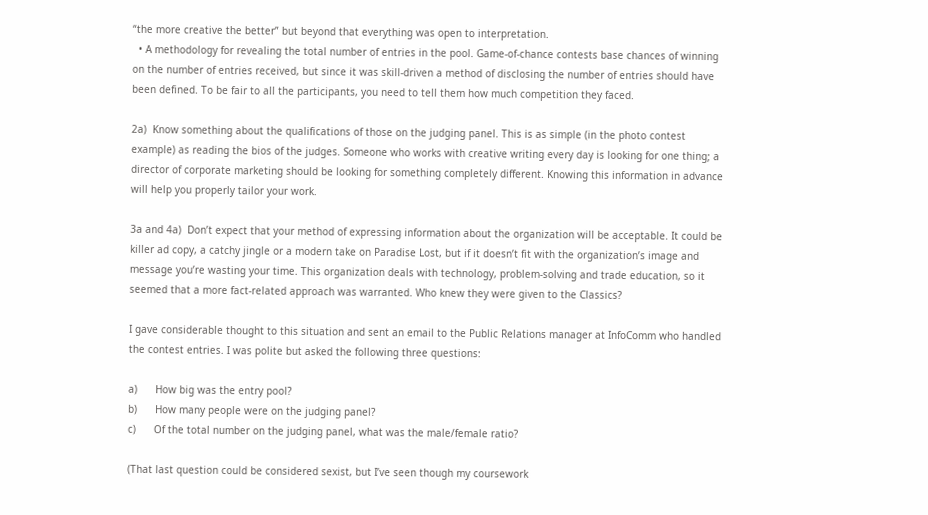“the more creative the better” but beyond that everything was open to interpretation.
  • A methodology for revealing the total number of entries in the pool. Game-of-chance contests base chances of winning on the number of entries received, but since it was skill-driven a method of disclosing the number of entries should have been defined. To be fair to all the participants, you need to tell them how much competition they faced.

2a)  Know something about the qualifications of those on the judging panel. This is as simple (in the photo contest example) as reading the bios of the judges. Someone who works with creative writing every day is looking for one thing; a director of corporate marketing should be looking for something completely different. Knowing this information in advance will help you properly tailor your work.

3a and 4a)  Don’t expect that your method of expressing information about the organization will be acceptable. It could be killer ad copy, a catchy jingle or a modern take on Paradise Lost, but if it doesn’t fit with the organization’s image and message you’re wasting your time. This organization deals with technology, problem-solving and trade education, so it seemed that a more fact-related approach was warranted. Who knew they were given to the Classics?

I gave considerable thought to this situation and sent an email to the Public Relations manager at InfoComm who handled the contest entries. I was polite but asked the following three questions:

a)      How big was the entry pool?
b)      How many people were on the judging panel?
c)      Of the total number on the judging panel, what was the male/female ratio?

(That last question could be considered sexist, but I’ve seen though my coursework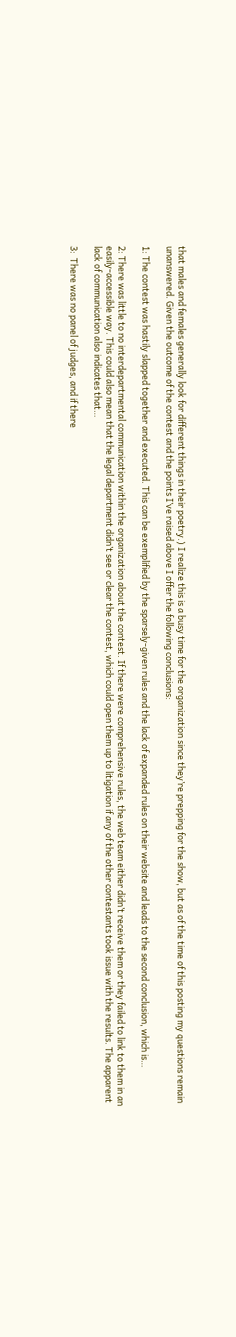that males and females generally look for different things in their poetry.) I realize this is a busy time for the organization since they’re prepping for the show, but as of the time of this posting my questions remain unanswered. Given the outcome of the contest and the points I’ve raised above I offer the following conclusions:

1: The contest was hastily slapped together and executed. This can be exemplified by the sparsely-given rules and the lack of expanded rules on their website and leads to the second conclusion, which is…

2: There was little to no interdepartmental communication within the organization about the contest. If there were comprehensive rules, the web team either didn’t receive them or they failed to link to them in an easily-accessible way. This could also mean that the legal department didn’t see or clear the contest, which could open them up to litigation if any of the other contestants took issue with the results. The apparent lack of communication also indicates that…

3:  There was no panel of judges, and if there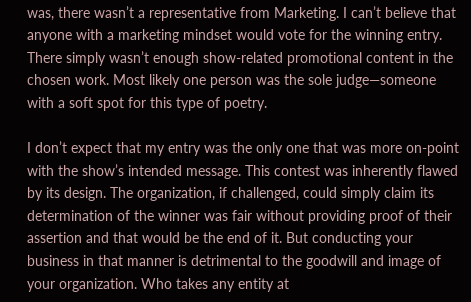was, there wasn’t a representative from Marketing. I can’t believe that anyone with a marketing mindset would vote for the winning entry. There simply wasn’t enough show-related promotional content in the chosen work. Most likely one person was the sole judge—someone with a soft spot for this type of poetry.

I don’t expect that my entry was the only one that was more on-point with the show’s intended message. This contest was inherently flawed by its design. The organization, if challenged, could simply claim its determination of the winner was fair without providing proof of their assertion and that would be the end of it. But conducting your business in that manner is detrimental to the goodwill and image of your organization. Who takes any entity at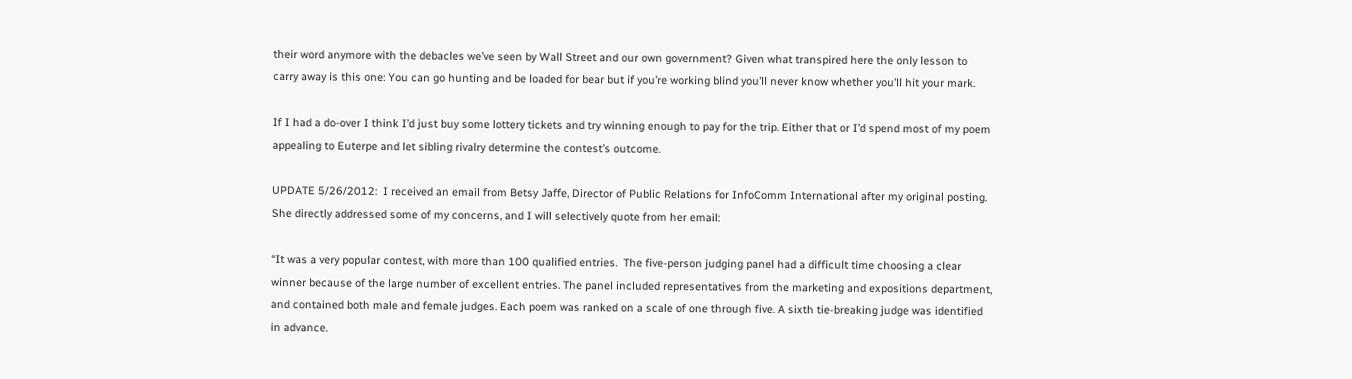their word anymore with the debacles we’ve seen by Wall Street and our own government? Given what transpired here the only lesson to carry away is this one: You can go hunting and be loaded for bear but if you’re working blind you’ll never know whether you’ll hit your mark.

If I had a do-over I think I’d just buy some lottery tickets and try winning enough to pay for the trip. Either that or I’d spend most of my poem appealing to Euterpe and let sibling rivalry determine the contest’s outcome.

UPDATE 5/26/2012:  I received an email from Betsy Jaffe, Director of Public Relations for InfoComm International after my original posting. She directly addressed some of my concerns, and I will selectively quote from her email:

“It was a very popular contest, with more than 100 qualified entries.  The five-person judging panel had a difficult time choosing a clear winner because of the large number of excellent entries. The panel included representatives from the marketing and expositions department, and contained both male and female judges. Each poem was ranked on a scale of one through five. A sixth tie-breaking judge was identified in advance.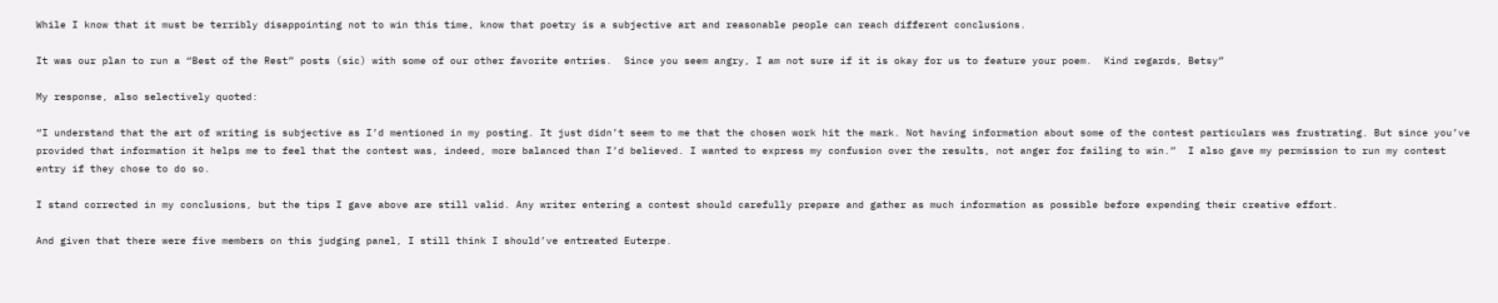While I know that it must be terribly disappointing not to win this time, know that poetry is a subjective art and reasonable people can reach different conclusions.

It was our plan to run a “Best of the Rest” posts (sic) with some of our other favorite entries.  Since you seem angry, I am not sure if it is okay for us to feature your poem.  Kind regards, Betsy”

My response, also selectively quoted:

“I understand that the art of writing is subjective as I’d mentioned in my posting. It just didn’t seem to me that the chosen work hit the mark. Not having information about some of the contest particulars was frustrating. But since you’ve provided that information it helps me to feel that the contest was, indeed, more balanced than I’d believed. I wanted to express my confusion over the results, not anger for failing to win.”  I also gave my permission to run my contest entry if they chose to do so.

I stand corrected in my conclusions, but the tips I gave above are still valid. Any writer entering a contest should carefully prepare and gather as much information as possible before expending their creative effort.

And given that there were five members on this judging panel, I still think I should’ve entreated Euterpe.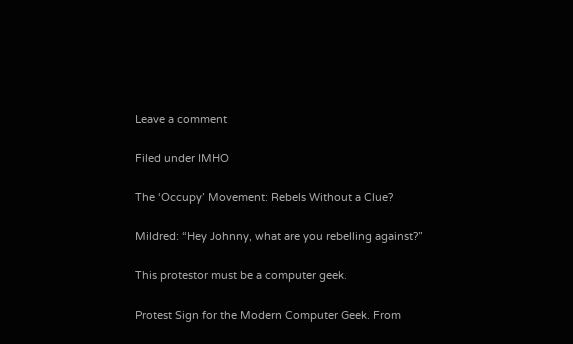Leave a comment

Filed under IMHO

The ‘Occupy’ Movement: Rebels Without a Clue?

Mildred: “Hey Johnny, what are you rebelling against?”

This protestor must be a computer geek.

Protest Sign for the Modern Computer Geek. From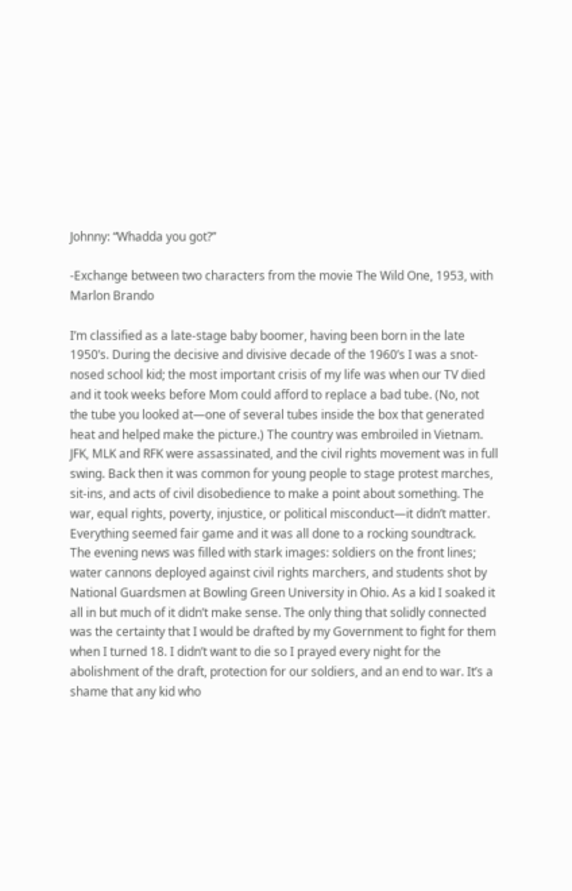Johnny: “Whadda you got?”

-Exchange between two characters from the movie The Wild One, 1953, with Marlon Brando

I’m classified as a late-stage baby boomer, having been born in the late 1950’s. During the decisive and divisive decade of the 1960’s I was a snot-nosed school kid; the most important crisis of my life was when our TV died and it took weeks before Mom could afford to replace a bad tube. (No, not the tube you looked at—one of several tubes inside the box that generated heat and helped make the picture.) The country was embroiled in Vietnam. JFK, MLK and RFK were assassinated, and the civil rights movement was in full swing. Back then it was common for young people to stage protest marches, sit-ins, and acts of civil disobedience to make a point about something. The war, equal rights, poverty, injustice, or political misconduct—it didn’t matter. Everything seemed fair game and it was all done to a rocking soundtrack. The evening news was filled with stark images: soldiers on the front lines; water cannons deployed against civil rights marchers, and students shot by National Guardsmen at Bowling Green University in Ohio. As a kid I soaked it all in but much of it didn’t make sense. The only thing that solidly connected was the certainty that I would be drafted by my Government to fight for them when I turned 18. I didn’t want to die so I prayed every night for the abolishment of the draft, protection for our soldiers, and an end to war. It’s a shame that any kid who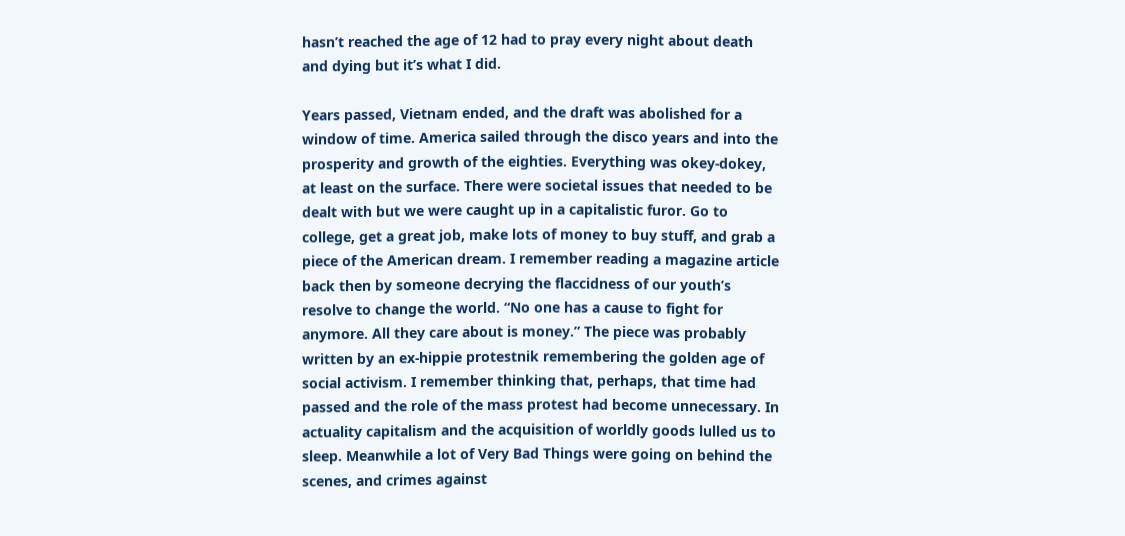hasn’t reached the age of 12 had to pray every night about death and dying but it’s what I did.

Years passed, Vietnam ended, and the draft was abolished for a window of time. America sailed through the disco years and into the prosperity and growth of the eighties. Everything was okey-dokey, at least on the surface. There were societal issues that needed to be dealt with but we were caught up in a capitalistic furor. Go to college, get a great job, make lots of money to buy stuff, and grab a piece of the American dream. I remember reading a magazine article back then by someone decrying the flaccidness of our youth’s resolve to change the world. “No one has a cause to fight for anymore. All they care about is money.” The piece was probably written by an ex-hippie protestnik remembering the golden age of social activism. I remember thinking that, perhaps, that time had passed and the role of the mass protest had become unnecessary. In actuality capitalism and the acquisition of worldly goods lulled us to sleep. Meanwhile a lot of Very Bad Things were going on behind the scenes, and crimes against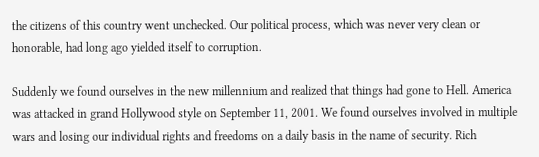the citizens of this country went unchecked. Our political process, which was never very clean or honorable, had long ago yielded itself to corruption.

Suddenly we found ourselves in the new millennium and realized that things had gone to Hell. America was attacked in grand Hollywood style on September 11, 2001. We found ourselves involved in multiple wars and losing our individual rights and freedoms on a daily basis in the name of security. Rich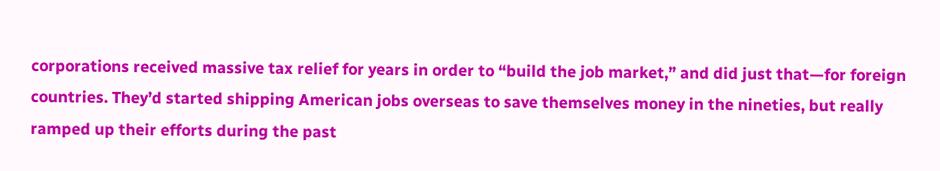corporations received massive tax relief for years in order to “build the job market,” and did just that—for foreign countries. They’d started shipping American jobs overseas to save themselves money in the nineties, but really ramped up their efforts during the past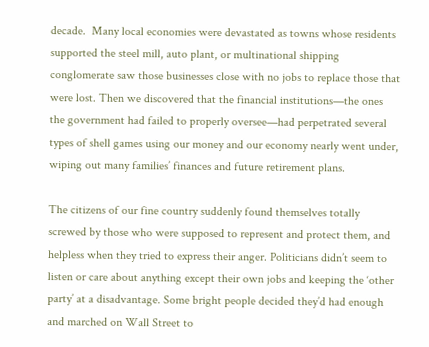decade.  Many local economies were devastated as towns whose residents supported the steel mill, auto plant, or multinational shipping conglomerate saw those businesses close with no jobs to replace those that were lost. Then we discovered that the financial institutions—the ones the government had failed to properly oversee—had perpetrated several types of shell games using our money and our economy nearly went under, wiping out many families’ finances and future retirement plans.

The citizens of our fine country suddenly found themselves totally screwed by those who were supposed to represent and protect them, and helpless when they tried to express their anger. Politicians didn’t seem to listen or care about anything except their own jobs and keeping the ‘other party’ at a disadvantage. Some bright people decided they’d had enough and marched on Wall Street to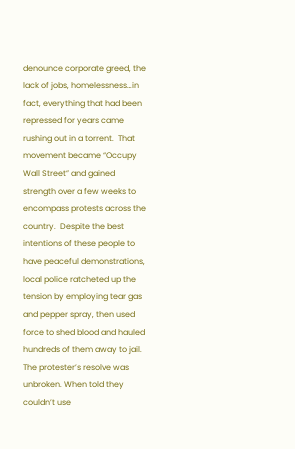denounce corporate greed, the lack of jobs, homelessness…in fact, everything that had been repressed for years came rushing out in a torrent.  That movement became “Occupy Wall Street” and gained strength over a few weeks to encompass protests across the country.  Despite the best intentions of these people to have peaceful demonstrations, local police ratcheted up the tension by employing tear gas and pepper spray, then used force to shed blood and hauled hundreds of them away to jail. The protester’s resolve was unbroken. When told they couldn’t use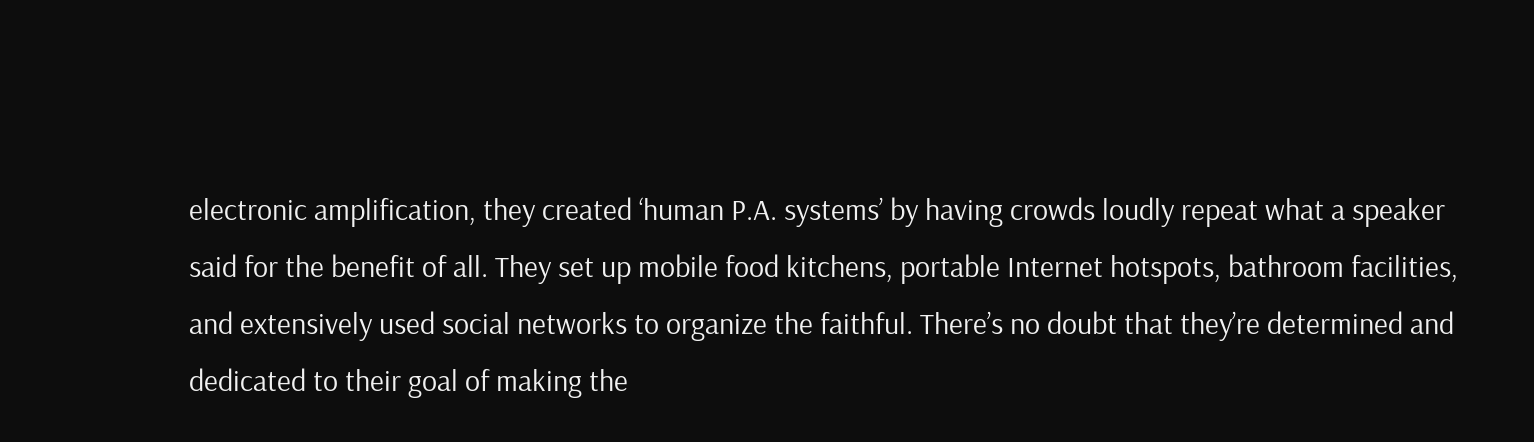electronic amplification, they created ‘human P.A. systems’ by having crowds loudly repeat what a speaker said for the benefit of all. They set up mobile food kitchens, portable Internet hotspots, bathroom facilities, and extensively used social networks to organize the faithful. There’s no doubt that they’re determined and dedicated to their goal of making the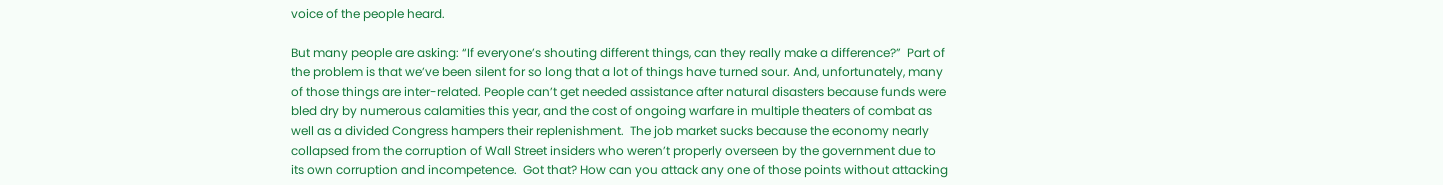voice of the people heard.

But many people are asking: “If everyone’s shouting different things, can they really make a difference?”  Part of the problem is that we’ve been silent for so long that a lot of things have turned sour. And, unfortunately, many of those things are inter-related. People can’t get needed assistance after natural disasters because funds were bled dry by numerous calamities this year, and the cost of ongoing warfare in multiple theaters of combat as well as a divided Congress hampers their replenishment.  The job market sucks because the economy nearly collapsed from the corruption of Wall Street insiders who weren’t properly overseen by the government due to its own corruption and incompetence.  Got that? How can you attack any one of those points without attacking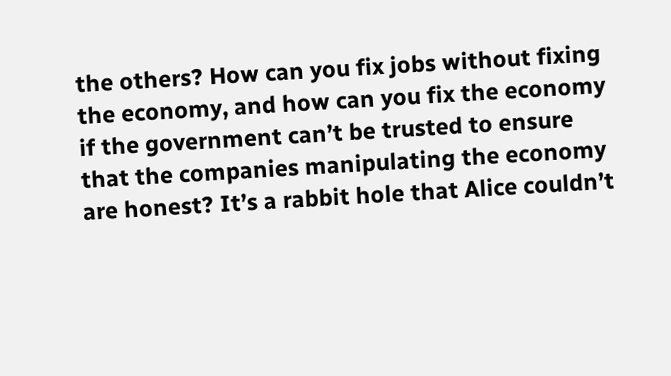the others? How can you fix jobs without fixing the economy, and how can you fix the economy if the government can’t be trusted to ensure that the companies manipulating the economy are honest? It’s a rabbit hole that Alice couldn’t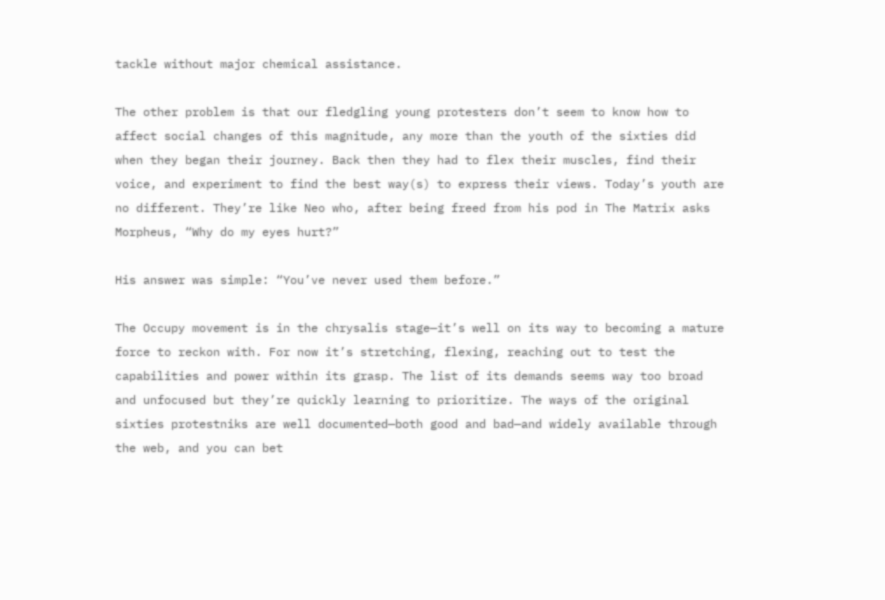tackle without major chemical assistance.

The other problem is that our fledgling young protesters don’t seem to know how to affect social changes of this magnitude, any more than the youth of the sixties did when they began their journey. Back then they had to flex their muscles, find their voice, and experiment to find the best way(s) to express their views. Today’s youth are no different. They’re like Neo who, after being freed from his pod in The Matrix asks Morpheus, “Why do my eyes hurt?”

His answer was simple: “You’ve never used them before.”

The Occupy movement is in the chrysalis stage—it’s well on its way to becoming a mature force to reckon with. For now it’s stretching, flexing, reaching out to test the capabilities and power within its grasp. The list of its demands seems way too broad and unfocused but they’re quickly learning to prioritize. The ways of the original sixties protestniks are well documented—both good and bad—and widely available through the web, and you can bet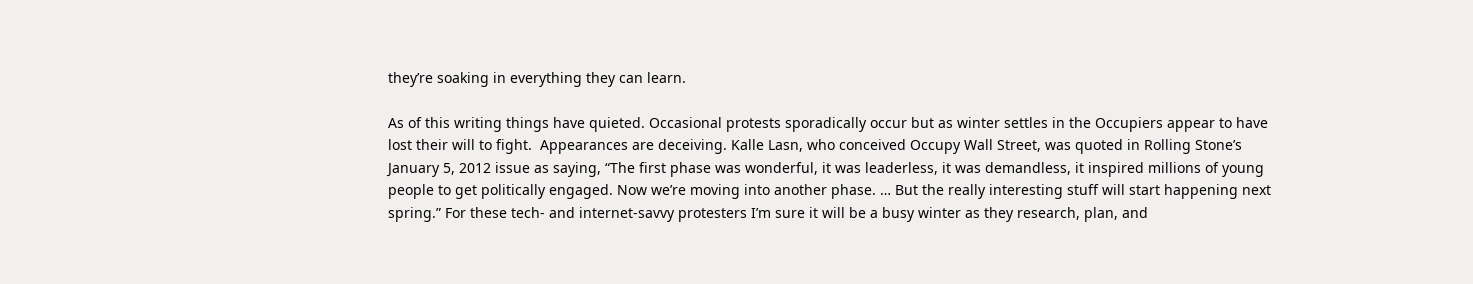they’re soaking in everything they can learn.

As of this writing things have quieted. Occasional protests sporadically occur but as winter settles in the Occupiers appear to have lost their will to fight.  Appearances are deceiving. Kalle Lasn, who conceived Occupy Wall Street, was quoted in Rolling Stone’s January 5, 2012 issue as saying, “The first phase was wonderful, it was leaderless, it was demandless, it inspired millions of young people to get politically engaged. Now we’re moving into another phase. … But the really interesting stuff will start happening next spring.” For these tech- and internet-savvy protesters I’m sure it will be a busy winter as they research, plan, and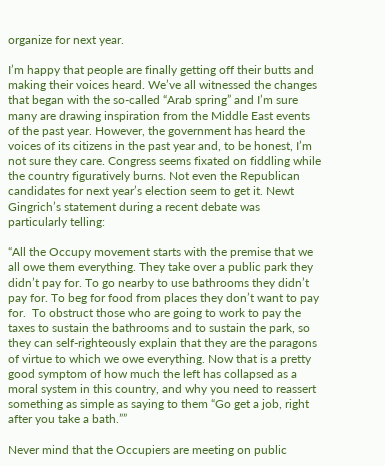organize for next year.

I’m happy that people are finally getting off their butts and making their voices heard. We’ve all witnessed the changes that began with the so-called “Arab spring” and I’m sure many are drawing inspiration from the Middle East events of the past year. However, the government has heard the voices of its citizens in the past year and, to be honest, I’m not sure they care. Congress seems fixated on fiddling while the country figuratively burns. Not even the Republican candidates for next year’s election seem to get it. Newt Gingrich’s statement during a recent debate was particularly telling:

“All the Occupy movement starts with the premise that we all owe them everything. They take over a public park they didn’t pay for. To go nearby to use bathrooms they didn’t pay for. To beg for food from places they don’t want to pay for.  To obstruct those who are going to work to pay the taxes to sustain the bathrooms and to sustain the park, so they can self-righteously explain that they are the paragons of virtue to which we owe everything. Now that is a pretty good symptom of how much the left has collapsed as a moral system in this country, and why you need to reassert something as simple as saying to them “Go get a job, right after you take a bath.””

Never mind that the Occupiers are meeting on public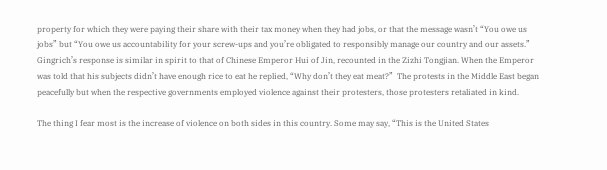property for which they were paying their share with their tax money when they had jobs, or that the message wasn’t “You owe us jobs” but “You owe us accountability for your screw-ups and you’re obligated to responsibly manage our country and our assets.”  Gingrich’s response is similar in spirit to that of Chinese Emperor Hui of Jin, recounted in the Zizhi Tongjian. When the Emperor was told that his subjects didn’t have enough rice to eat he replied, “Why don’t they eat meat?”  The protests in the Middle East began peacefully but when the respective governments employed violence against their protesters, those protesters retaliated in kind.

The thing I fear most is the increase of violence on both sides in this country. Some may say, “This is the United States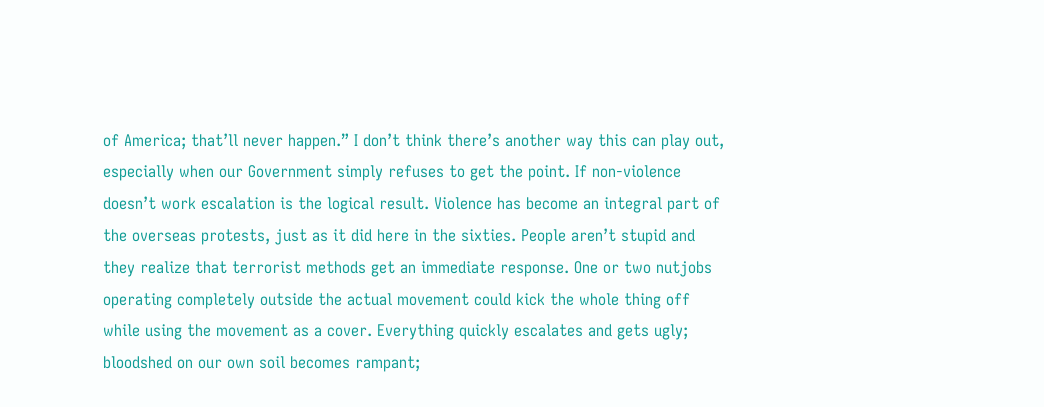of America; that’ll never happen.” I don’t think there’s another way this can play out, especially when our Government simply refuses to get the point. If non-violence doesn’t work escalation is the logical result. Violence has become an integral part of the overseas protests, just as it did here in the sixties. People aren’t stupid and they realize that terrorist methods get an immediate response. One or two nutjobs operating completely outside the actual movement could kick the whole thing off while using the movement as a cover. Everything quickly escalates and gets ugly; bloodshed on our own soil becomes rampant;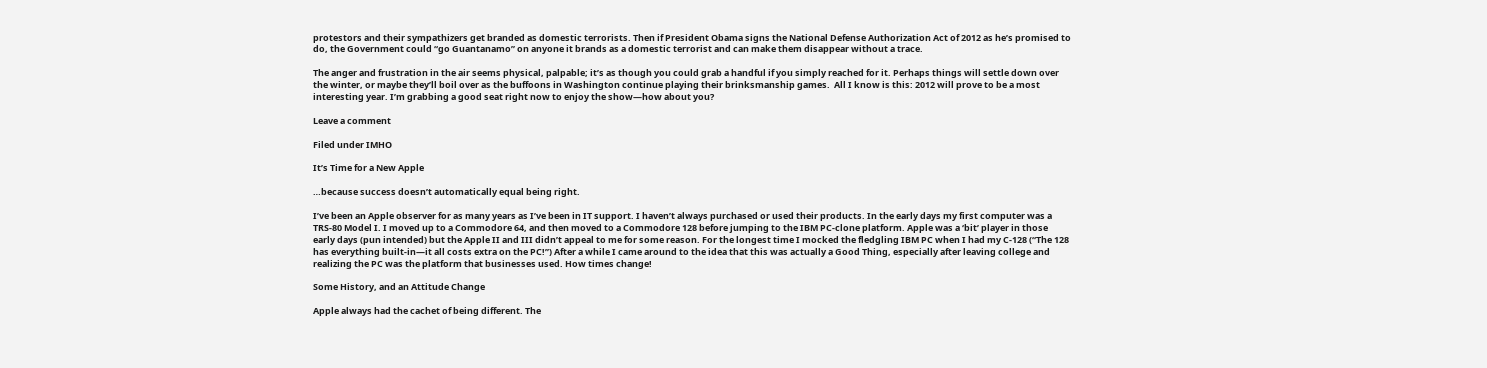protestors and their sympathizers get branded as domestic terrorists. Then if President Obama signs the National Defense Authorization Act of 2012 as he’s promised to do, the Government could “go Guantanamo” on anyone it brands as a domestic terrorist and can make them disappear without a trace.

The anger and frustration in the air seems physical, palpable; it’s as though you could grab a handful if you simply reached for it. Perhaps things will settle down over the winter, or maybe they’ll boil over as the buffoons in Washington continue playing their brinksmanship games.  All I know is this: 2012 will prove to be a most interesting year. I’m grabbing a good seat right now to enjoy the show—how about you?

Leave a comment

Filed under IMHO

It’s Time for a New Apple

…because success doesn’t automatically equal being right.

I’ve been an Apple observer for as many years as I’ve been in IT support. I haven’t always purchased or used their products. In the early days my first computer was a TRS-80 Model I. I moved up to a Commodore 64, and then moved to a Commodore 128 before jumping to the IBM PC-clone platform. Apple was a ‘bit’ player in those early days (pun intended) but the Apple II and III didn’t appeal to me for some reason. For the longest time I mocked the fledgling IBM PC when I had my C-128 (“The 128 has everything built-in—it all costs extra on the PC!”) After a while I came around to the idea that this was actually a Good Thing, especially after leaving college and realizing the PC was the platform that businesses used. How times change!

Some History, and an Attitude Change

Apple always had the cachet of being different. The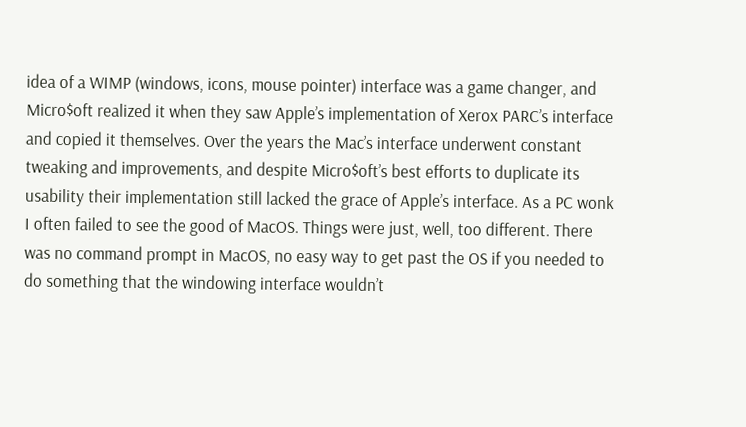idea of a WIMP (windows, icons, mouse pointer) interface was a game changer, and Micro$oft realized it when they saw Apple’s implementation of Xerox PARC’s interface and copied it themselves. Over the years the Mac’s interface underwent constant tweaking and improvements, and despite Micro$oft’s best efforts to duplicate its usability their implementation still lacked the grace of Apple’s interface. As a PC wonk I often failed to see the good of MacOS. Things were just, well, too different. There was no command prompt in MacOS, no easy way to get past the OS if you needed to do something that the windowing interface wouldn’t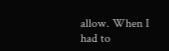allow. When I had to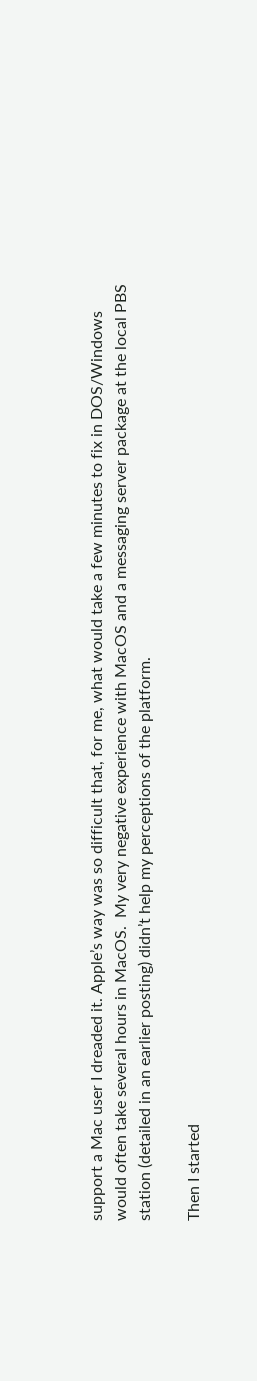support a Mac user I dreaded it. Apple’s way was so difficult that, for me, what would take a few minutes to fix in DOS/Windows would often take several hours in MacOS.  My very negative experience with MacOS and a messaging server package at the local PBS station (detailed in an earlier posting) didn’t help my perceptions of the platform.

Then I started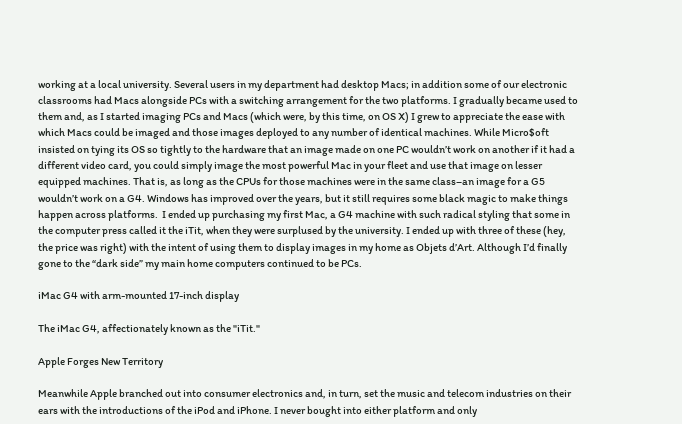working at a local university. Several users in my department had desktop Macs; in addition some of our electronic classrooms had Macs alongside PCs with a switching arrangement for the two platforms. I gradually became used to them and, as I started imaging PCs and Macs (which were, by this time, on OS X) I grew to appreciate the ease with which Macs could be imaged and those images deployed to any number of identical machines. While Micro$oft insisted on tying its OS so tightly to the hardware that an image made on one PC wouldn’t work on another if it had a different video card, you could simply image the most powerful Mac in your fleet and use that image on lesser equipped machines. That is, as long as the CPUs for those machines were in the same class–an image for a G5 wouldn’t work on a G4. Windows has improved over the years, but it still requires some black magic to make things happen across platforms.  I ended up purchasing my first Mac, a G4 machine with such radical styling that some in the computer press called it the iTit, when they were surplused by the university. I ended up with three of these (hey, the price was right) with the intent of using them to display images in my home as Objets d’Art. Although I’d finally gone to the “dark side” my main home computers continued to be PCs.

iMac G4 with arm-mounted 17-inch display

The iMac G4, affectionately known as the "iTit."

Apple Forges New Territory

Meanwhile Apple branched out into consumer electronics and, in turn, set the music and telecom industries on their ears with the introductions of the iPod and iPhone. I never bought into either platform and only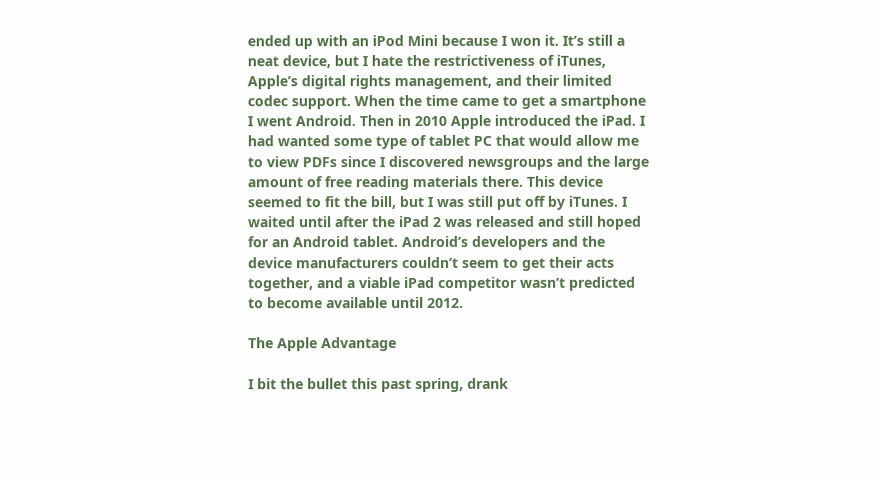ended up with an iPod Mini because I won it. It’s still a neat device, but I hate the restrictiveness of iTunes, Apple’s digital rights management, and their limited codec support. When the time came to get a smartphone I went Android. Then in 2010 Apple introduced the iPad. I had wanted some type of tablet PC that would allow me to view PDFs since I discovered newsgroups and the large amount of free reading materials there. This device seemed to fit the bill, but I was still put off by iTunes. I waited until after the iPad 2 was released and still hoped for an Android tablet. Android’s developers and the device manufacturers couldn’t seem to get their acts together, and a viable iPad competitor wasn’t predicted to become available until 2012.

The Apple Advantage

I bit the bullet this past spring, drank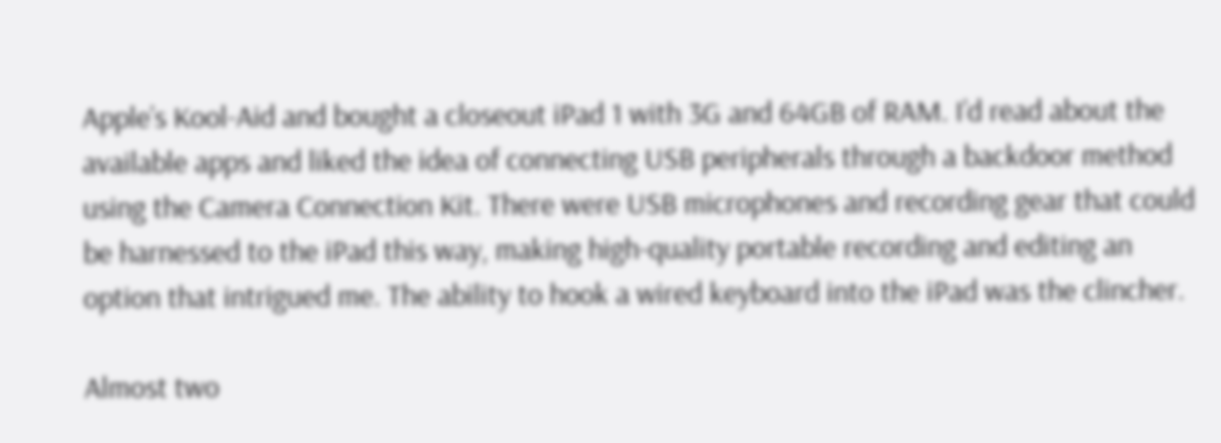Apple’s Kool-Aid and bought a closeout iPad 1 with 3G and 64GB of RAM. I’d read about the available apps and liked the idea of connecting USB peripherals through a backdoor method using the Camera Connection Kit. There were USB microphones and recording gear that could be harnessed to the iPad this way, making high-quality portable recording and editing an option that intrigued me. The ability to hook a wired keyboard into the iPad was the clincher.

Almost two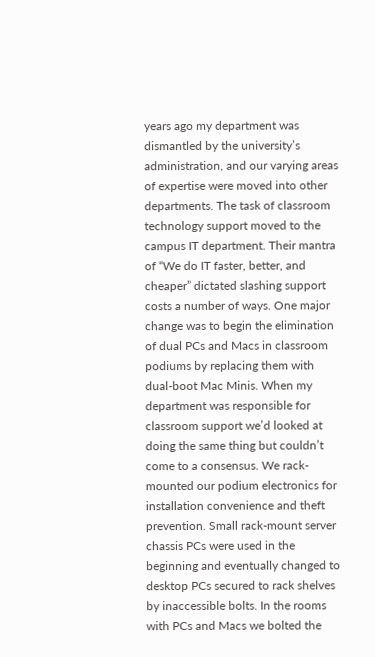years ago my department was dismantled by the university’s administration, and our varying areas of expertise were moved into other departments. The task of classroom technology support moved to the campus IT department. Their mantra of “We do IT faster, better, and cheaper” dictated slashing support costs a number of ways. One major change was to begin the elimination of dual PCs and Macs in classroom podiums by replacing them with dual-boot Mac Minis. When my department was responsible for classroom support we’d looked at doing the same thing but couldn’t come to a consensus. We rack-mounted our podium electronics for installation convenience and theft prevention. Small rack-mount server chassis PCs were used in the beginning and eventually changed to desktop PCs secured to rack shelves by inaccessible bolts. In the rooms with PCs and Macs we bolted the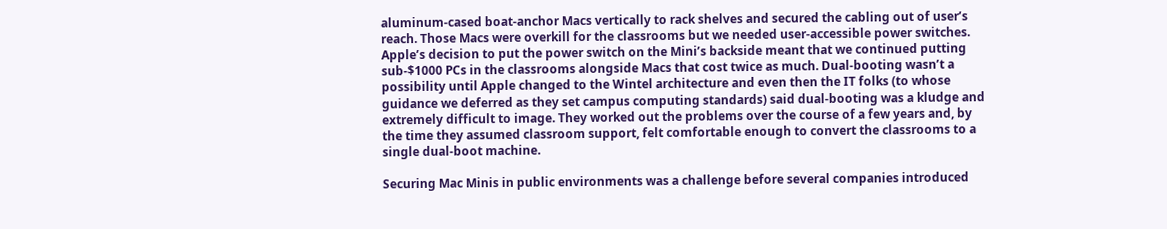aluminum-cased boat-anchor Macs vertically to rack shelves and secured the cabling out of user’s reach. Those Macs were overkill for the classrooms but we needed user-accessible power switches. Apple’s decision to put the power switch on the Mini’s backside meant that we continued putting sub-$1000 PCs in the classrooms alongside Macs that cost twice as much. Dual-booting wasn’t a possibility until Apple changed to the Wintel architecture and even then the IT folks (to whose guidance we deferred as they set campus computing standards) said dual-booting was a kludge and extremely difficult to image. They worked out the problems over the course of a few years and, by the time they assumed classroom support, felt comfortable enough to convert the classrooms to a single dual-boot machine.

Securing Mac Minis in public environments was a challenge before several companies introduced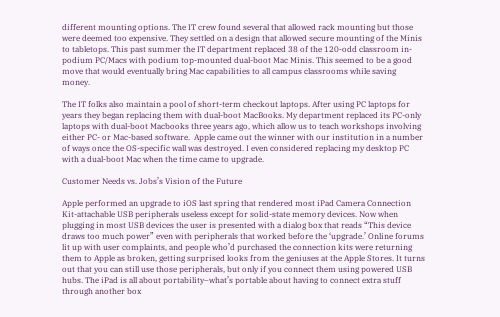different mounting options. The IT crew found several that allowed rack mounting but those were deemed too expensive. They settled on a design that allowed secure mounting of the Minis to tabletops. This past summer the IT department replaced 38 of the 120-odd classroom in-podium PC/Macs with podium top-mounted dual-boot Mac Minis. This seemed to be a good move that would eventually bring Mac capabilities to all campus classrooms while saving money.

The IT folks also maintain a pool of short-term checkout laptops. After using PC laptops for years they began replacing them with dual-boot MacBooks. My department replaced its PC-only laptops with dual-boot Macbooks three years ago, which allow us to teach workshops involving either PC- or Mac-based software.  Apple came out the winner with our institution in a number of ways once the OS-specific wall was destroyed. I even considered replacing my desktop PC with a dual-boot Mac when the time came to upgrade.

Customer Needs vs. Jobs’s Vision of the Future

Apple performed an upgrade to iOS last spring that rendered most iPad Camera Connection Kit-attachable USB peripherals useless except for solid-state memory devices. Now when plugging in most USB devices the user is presented with a dialog box that reads “This device draws too much power” even with peripherals that worked before the ‘upgrade.’ Online forums lit up with user complaints, and people who’d purchased the connection kits were returning them to Apple as broken, getting surprised looks from the geniuses at the Apple Stores. It turns out that you can still use those peripherals, but only if you connect them using powered USB hubs. The iPad is all about portability–what’s portable about having to connect extra stuff through another box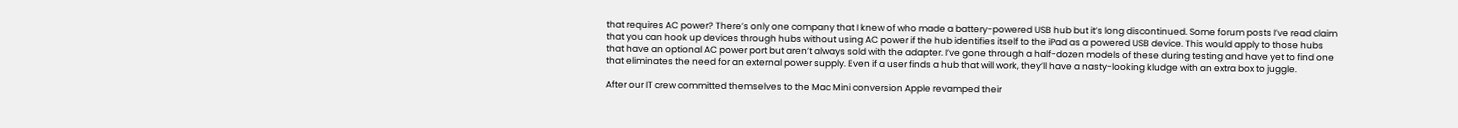that requires AC power? There’s only one company that I knew of who made a battery-powered USB hub but it’s long discontinued. Some forum posts I’ve read claim that you can hook up devices through hubs without using AC power if the hub identifies itself to the iPad as a powered USB device. This would apply to those hubs that have an optional AC power port but aren’t always sold with the adapter. I’ve gone through a half-dozen models of these during testing and have yet to find one that eliminates the need for an external power supply. Even if a user finds a hub that will work, they’ll have a nasty-looking kludge with an extra box to juggle.

After our IT crew committed themselves to the Mac Mini conversion Apple revamped their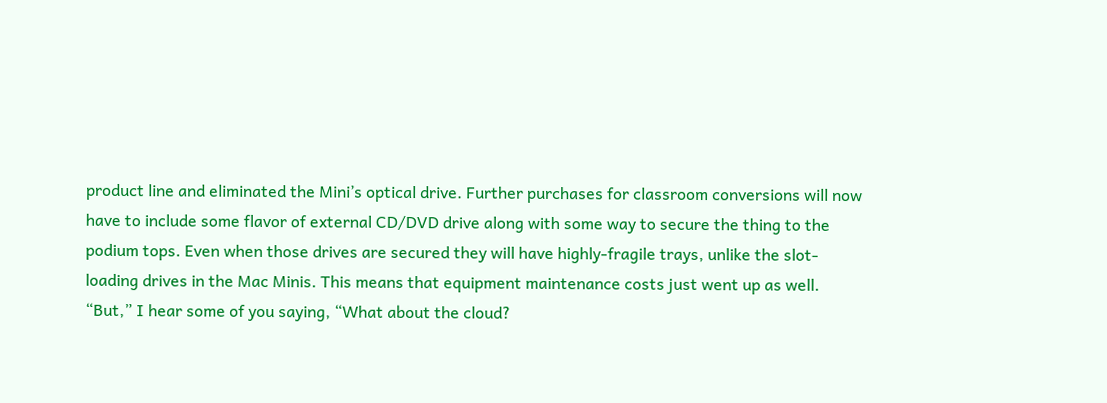product line and eliminated the Mini’s optical drive. Further purchases for classroom conversions will now have to include some flavor of external CD/DVD drive along with some way to secure the thing to the podium tops. Even when those drives are secured they will have highly-fragile trays, unlike the slot-loading drives in the Mac Minis. This means that equipment maintenance costs just went up as well. “But,” I hear some of you saying, “What about the cloud?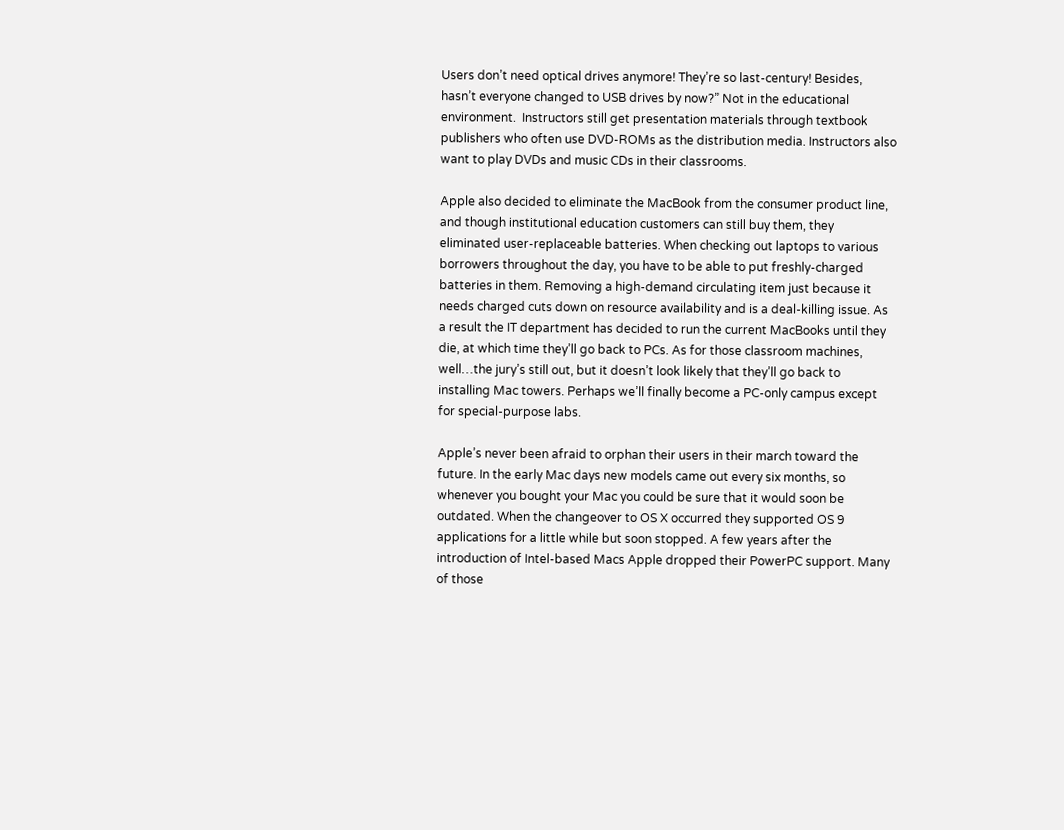Users don’t need optical drives anymore! They’re so last-century! Besides, hasn’t everyone changed to USB drives by now?” Not in the educational environment.  Instructors still get presentation materials through textbook publishers who often use DVD-ROMs as the distribution media. Instructors also want to play DVDs and music CDs in their classrooms.

Apple also decided to eliminate the MacBook from the consumer product line, and though institutional education customers can still buy them, they eliminated user-replaceable batteries. When checking out laptops to various borrowers throughout the day, you have to be able to put freshly-charged batteries in them. Removing a high-demand circulating item just because it needs charged cuts down on resource availability and is a deal-killing issue. As a result the IT department has decided to run the current MacBooks until they die, at which time they’ll go back to PCs. As for those classroom machines, well…the jury’s still out, but it doesn’t look likely that they’ll go back to installing Mac towers. Perhaps we’ll finally become a PC-only campus except for special-purpose labs.

Apple’s never been afraid to orphan their users in their march toward the future. In the early Mac days new models came out every six months, so whenever you bought your Mac you could be sure that it would soon be outdated. When the changeover to OS X occurred they supported OS 9 applications for a little while but soon stopped. A few years after the introduction of Intel-based Macs Apple dropped their PowerPC support. Many of those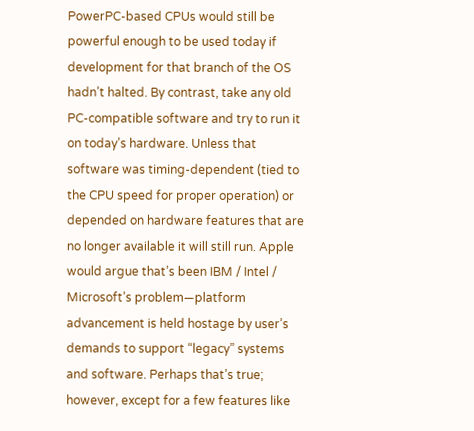PowerPC-based CPUs would still be powerful enough to be used today if development for that branch of the OS hadn’t halted. By contrast, take any old PC-compatible software and try to run it on today’s hardware. Unless that software was timing-dependent (tied to the CPU speed for proper operation) or depended on hardware features that are no longer available it will still run. Apple would argue that’s been IBM / Intel / Microsoft’s problem—platform advancement is held hostage by user’s demands to support “legacy” systems and software. Perhaps that’s true; however, except for a few features like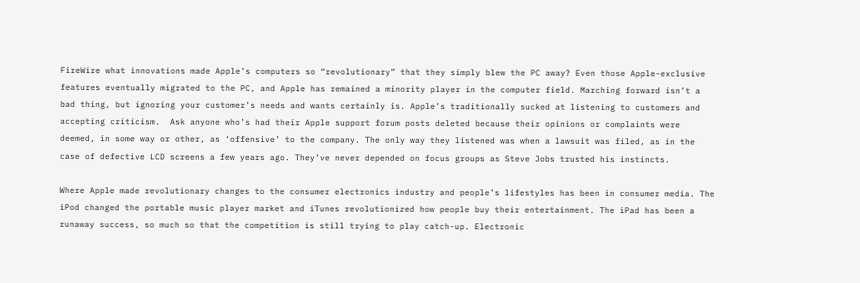FireWire what innovations made Apple’s computers so “revolutionary” that they simply blew the PC away? Even those Apple-exclusive features eventually migrated to the PC, and Apple has remained a minority player in the computer field. Marching forward isn’t a bad thing, but ignoring your customer’s needs and wants certainly is. Apple’s traditionally sucked at listening to customers and accepting criticism.  Ask anyone who’s had their Apple support forum posts deleted because their opinions or complaints were deemed, in some way or other, as ‘offensive’ to the company. The only way they listened was when a lawsuit was filed, as in the case of defective LCD screens a few years ago. They’ve never depended on focus groups as Steve Jobs trusted his instincts.

Where Apple made revolutionary changes to the consumer electronics industry and people’s lifestyles has been in consumer media. The iPod changed the portable music player market and iTunes revolutionized how people buy their entertainment. The iPad has been a runaway success, so much so that the competition is still trying to play catch-up. Electronic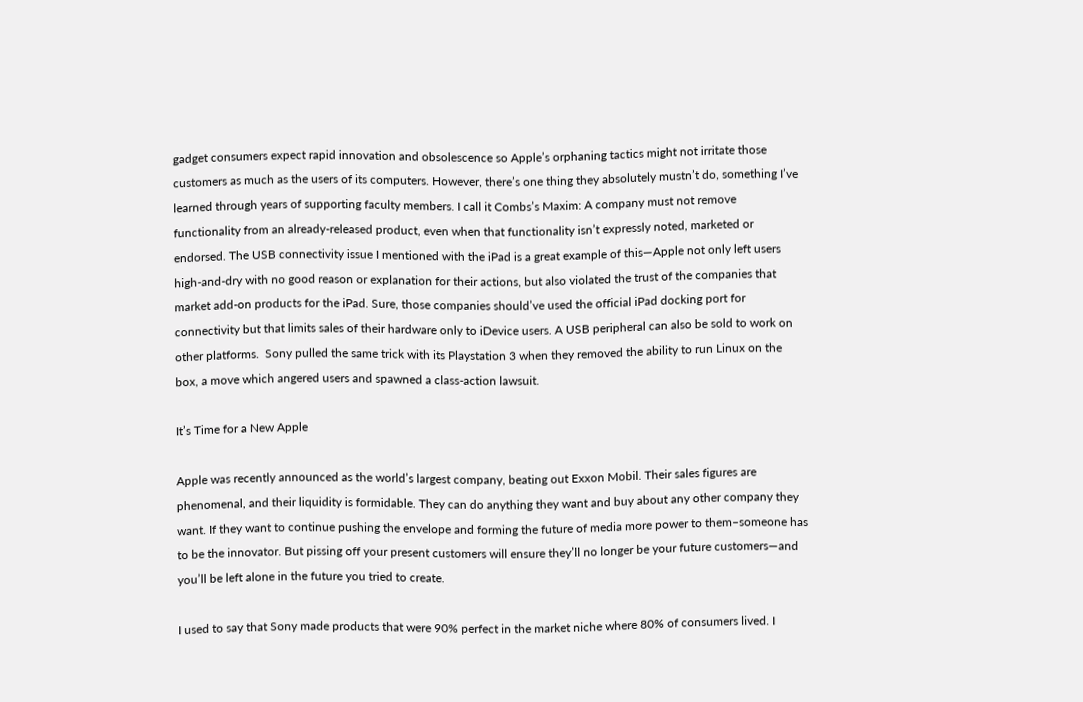gadget consumers expect rapid innovation and obsolescence so Apple’s orphaning tactics might not irritate those customers as much as the users of its computers. However, there’s one thing they absolutely mustn’t do, something I’ve learned through years of supporting faculty members. I call it Combs’s Maxim: A company must not remove functionality from an already-released product, even when that functionality isn’t expressly noted, marketed or endorsed. The USB connectivity issue I mentioned with the iPad is a great example of this—Apple not only left users high-and-dry with no good reason or explanation for their actions, but also violated the trust of the companies that market add-on products for the iPad. Sure, those companies should’ve used the official iPad docking port for connectivity but that limits sales of their hardware only to iDevice users. A USB peripheral can also be sold to work on other platforms.  Sony pulled the same trick with its Playstation 3 when they removed the ability to run Linux on the box, a move which angered users and spawned a class-action lawsuit.

It’s Time for a New Apple

Apple was recently announced as the world’s largest company, beating out Exxon Mobil. Their sales figures are phenomenal, and their liquidity is formidable. They can do anything they want and buy about any other company they want. If they want to continue pushing the envelope and forming the future of media more power to them–someone has to be the innovator. But pissing off your present customers will ensure they’ll no longer be your future customers—and you’ll be left alone in the future you tried to create.

I used to say that Sony made products that were 90% perfect in the market niche where 80% of consumers lived. I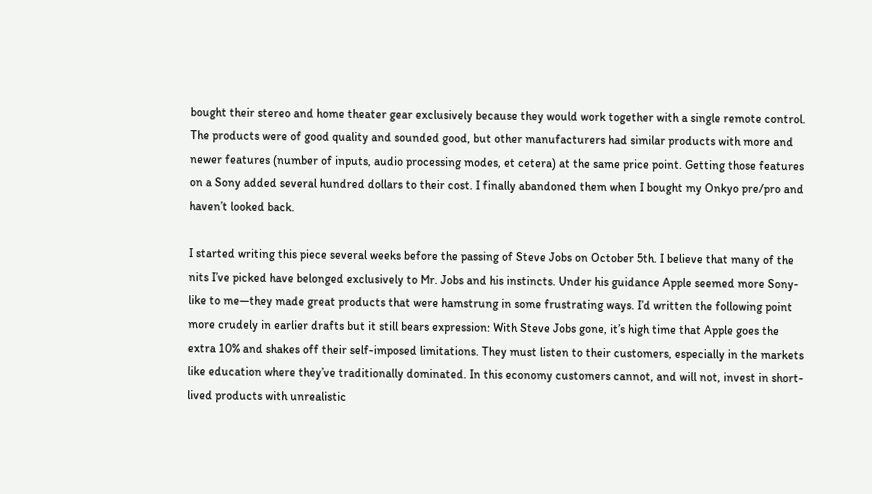bought their stereo and home theater gear exclusively because they would work together with a single remote control. The products were of good quality and sounded good, but other manufacturers had similar products with more and newer features (number of inputs, audio processing modes, et cetera) at the same price point. Getting those features on a Sony added several hundred dollars to their cost. I finally abandoned them when I bought my Onkyo pre/pro and haven’t looked back.

I started writing this piece several weeks before the passing of Steve Jobs on October 5th. I believe that many of the nits I’ve picked have belonged exclusively to Mr. Jobs and his instincts. Under his guidance Apple seemed more Sony-like to me—they made great products that were hamstrung in some frustrating ways. I’d written the following point more crudely in earlier drafts but it still bears expression: With Steve Jobs gone, it’s high time that Apple goes the extra 10% and shakes off their self-imposed limitations. They must listen to their customers, especially in the markets like education where they’ve traditionally dominated. In this economy customers cannot, and will not, invest in short-lived products with unrealistic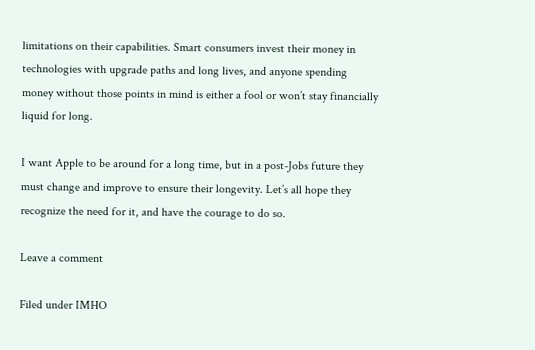limitations on their capabilities. Smart consumers invest their money in technologies with upgrade paths and long lives, and anyone spending money without those points in mind is either a fool or won’t stay financially liquid for long.

I want Apple to be around for a long time, but in a post-Jobs future they must change and improve to ensure their longevity. Let’s all hope they recognize the need for it, and have the courage to do so.

Leave a comment

Filed under IMHO